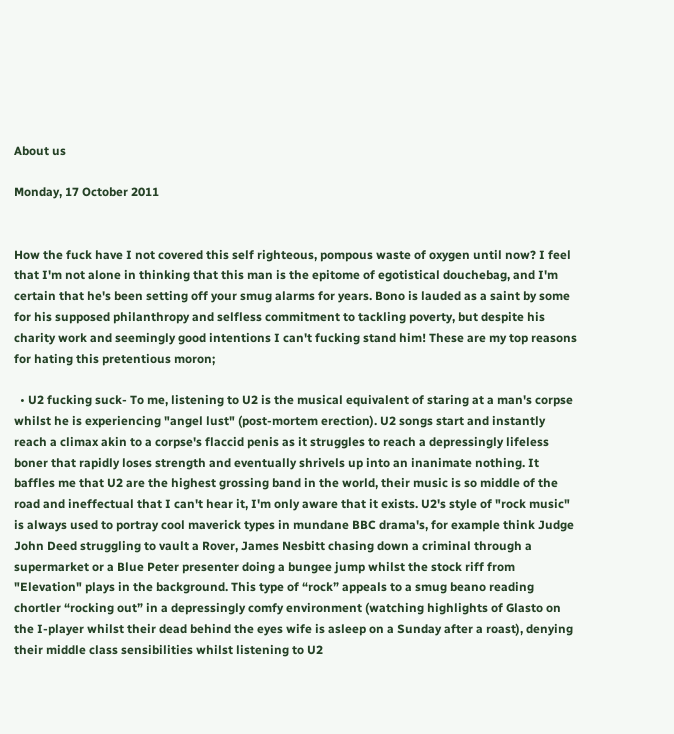About us

Monday, 17 October 2011


How the fuck have I not covered this self righteous, pompous waste of oxygen until now? I feel that I'm not alone in thinking that this man is the epitome of egotistical douchebag, and I'm certain that he's been setting off your smug alarms for years. Bono is lauded as a saint by some for his supposed philanthropy and selfless commitment to tackling poverty, but despite his charity work and seemingly good intentions I can't fucking stand him! These are my top reasons for hating this pretentious moron;

  • U2 fucking suck- To me, listening to U2 is the musical equivalent of staring at a man's corpse whilst he is experiencing "angel lust" (post-mortem erection). U2 songs start and instantly reach a climax akin to a corpse's flaccid penis as it struggles to reach a depressingly lifeless boner that rapidly loses strength and eventually shrivels up into an inanimate nothing. It baffles me that U2 are the highest grossing band in the world, their music is so middle of the road and ineffectual that I can't hear it, I'm only aware that it exists. U2's style of "rock music" is always used to portray cool maverick types in mundane BBC drama's, for example think Judge John Deed struggling to vault a Rover, James Nesbitt chasing down a criminal through a supermarket or a Blue Peter presenter doing a bungee jump whilst the stock riff from "Elevation" plays in the background. This type of “rock” appeals to a smug beano reading chortler “rocking out” in a depressingly comfy environment (watching highlights of Glasto on the I-player whilst their dead behind the eyes wife is asleep on a Sunday after a roast), denying their middle class sensibilities whilst listening to U2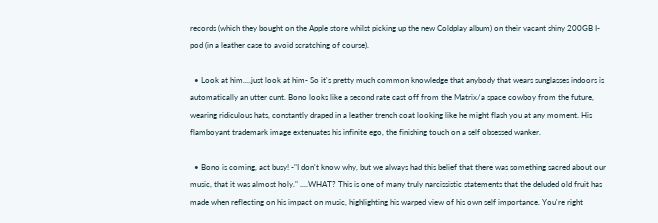records (which they bought on the Apple store whilst picking up the new Coldplay album) on their vacant shiny 200GB I-pod (in a leather case to avoid scratching of course).

  • Look at him....just look at him- So it's pretty much common knowledge that anybody that wears sunglasses indoors is automatically an utter cunt. Bono looks like a second rate cast off from the Matrix/a space cowboy from the future, wearing ridiculous hats, constantly draped in a leather trench coat looking like he might flash you at any moment. His flamboyant trademark image extenuates his infinite ego, the finishing touch on a self obsessed wanker.

  • Bono is coming, act busy! -"I don't know why, but we always had this belief that there was something sacred about our music, that it was almost holy." ....WHAT? This is one of many truly narcissistic statements that the deluded old fruit has made when reflecting on his impact on music, highlighting his warped view of his own self importance. You're right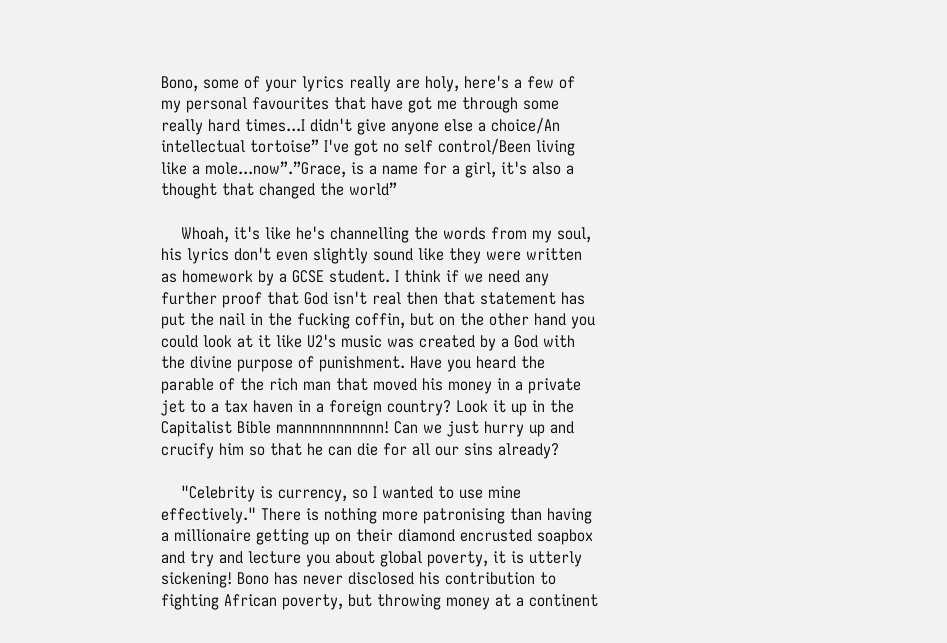Bono, some of your lyrics really are holy, here's a few of my personal favourites that have got me through some really hard times...I didn't give anyone else a choice/An intellectual tortoise” I've got no self control/Been living like a mole...now”.”Grace, is a name for a girl, it's also a thought that changed the world”

    Whoah, it's like he's channelling the words from my soul, his lyrics don't even slightly sound like they were written as homework by a GCSE student. I think if we need any further proof that God isn't real then that statement has put the nail in the fucking coffin, but on the other hand you could look at it like U2's music was created by a God with the divine purpose of punishment. Have you heard the parable of the rich man that moved his money in a private jet to a tax haven in a foreign country? Look it up in the Capitalist Bible mannnnnnnnnnn! Can we just hurry up and crucify him so that he can die for all our sins already?

    "Celebrity is currency, so I wanted to use mine effectively." There is nothing more patronising than having a millionaire getting up on their diamond encrusted soapbox and try and lecture you about global poverty, it is utterly sickening! Bono has never disclosed his contribution to fighting African poverty, but throwing money at a continent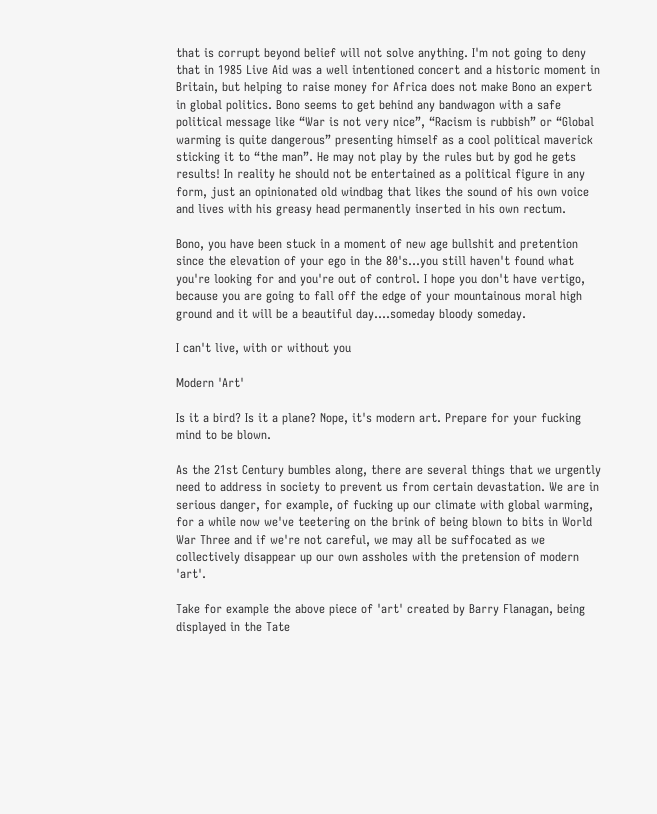that is corrupt beyond belief will not solve anything. I'm not going to deny that in 1985 Live Aid was a well intentioned concert and a historic moment in Britain, but helping to raise money for Africa does not make Bono an expert in global politics. Bono seems to get behind any bandwagon with a safe political message like “War is not very nice”, “Racism is rubbish” or “Global warming is quite dangerous” presenting himself as a cool political maverick sticking it to “the man”. He may not play by the rules but by god he gets results! In reality he should not be entertained as a political figure in any form, just an opinionated old windbag that likes the sound of his own voice and lives with his greasy head permanently inserted in his own rectum.

Bono, you have been stuck in a moment of new age bullshit and pretention since the elevation of your ego in the 80's...you still haven't found what you're looking for and you're out of control. I hope you don't have vertigo, because you are going to fall off the edge of your mountainous moral high ground and it will be a beautiful day....someday bloody someday.

I can't live, with or without you

Modern 'Art'

Is it a bird? Is it a plane? Nope, it's modern art. Prepare for your fucking mind to be blown.

As the 21st Century bumbles along, there are several things that we urgently need to address in society to prevent us from certain devastation. We are in serious danger, for example, of fucking up our climate with global warming, for a while now we've teetering on the brink of being blown to bits in World War Three and if we're not careful, we may all be suffocated as we collectively disappear up our own assholes with the pretension of modern 'art'.

Take for example the above piece of 'art' created by Barry Flanagan, being displayed in the Tate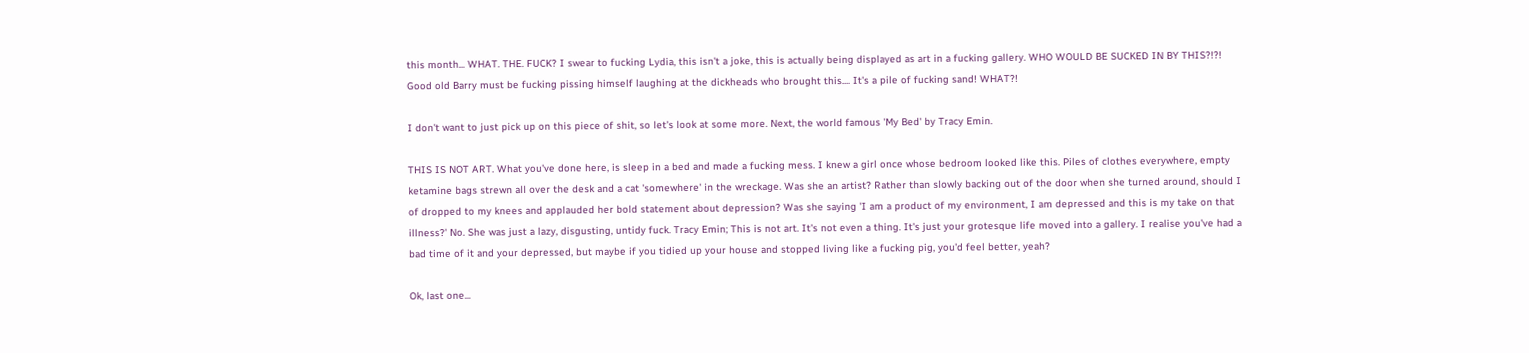this month... WHAT. THE. FUCK? I swear to fucking Lydia, this isn't a joke, this is actually being displayed as art in a fucking gallery. WHO WOULD BE SUCKED IN BY THIS?!?! Good old Barry must be fucking pissing himself laughing at the dickheads who brought this.... It's a pile of fucking sand! WHAT?!

I don't want to just pick up on this piece of shit, so let's look at some more. Next, the world famous 'My Bed' by Tracy Emin.

THIS IS NOT ART. What you've done here, is sleep in a bed and made a fucking mess. I knew a girl once whose bedroom looked like this. Piles of clothes everywhere, empty ketamine bags strewn all over the desk and a cat 'somewhere' in the wreckage. Was she an artist? Rather than slowly backing out of the door when she turned around, should I of dropped to my knees and applauded her bold statement about depression? Was she saying 'I am a product of my environment, I am depressed and this is my take on that illness?' No. She was just a lazy, disgusting, untidy fuck. Tracy Emin; This is not art. It's not even a thing. It's just your grotesque life moved into a gallery. I realise you've had a bad time of it and your depressed, but maybe if you tidied up your house and stopped living like a fucking pig, you'd feel better, yeah?

Ok, last one...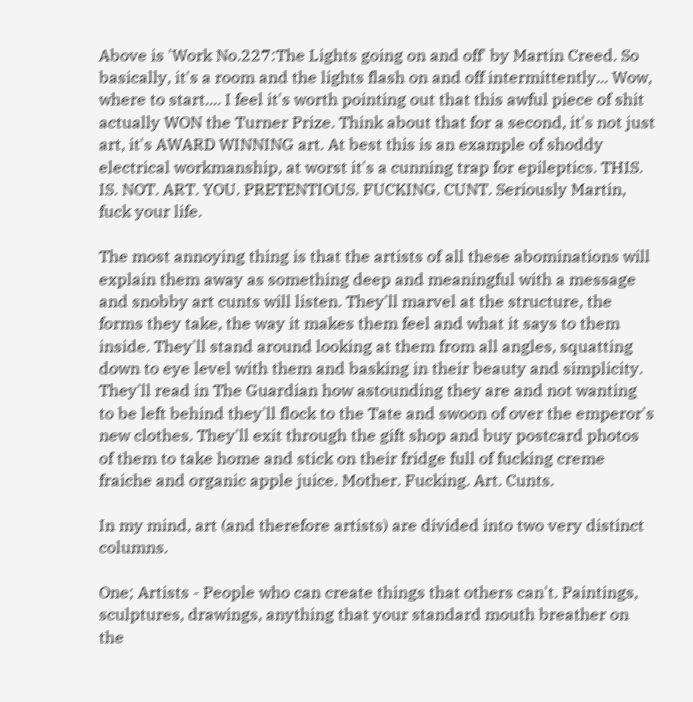Above is 'Work No.227:The Lights going on and off' by Martin Creed. So basically, it's a room and the lights flash on and off intermittently... Wow, where to start.... I feel it's worth pointing out that this awful piece of shit actually WON the Turner Prize. Think about that for a second, it's not just art, it's AWARD WINNING art. At best this is an example of shoddy electrical workmanship, at worst it's a cunning trap for epileptics. THIS. IS. NOT. ART. YOU. PRETENTIOUS. FUCKING. CUNT. Seriously Martin, fuck your life.

The most annoying thing is that the artists of all these abominations will explain them away as something deep and meaningful with a message and snobby art cunts will listen. They'll marvel at the structure, the forms they take, the way it makes them feel and what it says to them inside. They'll stand around looking at them from all angles, squatting down to eye level with them and basking in their beauty and simplicity. They'll read in The Guardian how astounding they are and not wanting to be left behind they'll flock to the Tate and swoon of over the emperor's new clothes. They'll exit through the gift shop and buy postcard photos of them to take home and stick on their fridge full of fucking creme fraiche and organic apple juice. Mother. Fucking. Art. Cunts.

In my mind, art (and therefore artists) are divided into two very distinct columns.

One; Artists - People who can create things that others can't. Paintings, sculptures, drawings, anything that your standard mouth breather on the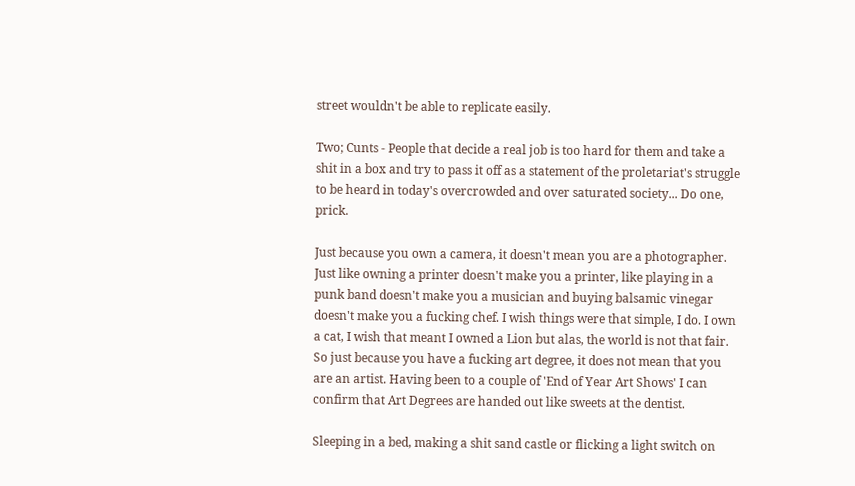street wouldn't be able to replicate easily.

Two; Cunts - People that decide a real job is too hard for them and take a shit in a box and try to pass it off as a statement of the proletariat's struggle to be heard in today's overcrowded and over saturated society... Do one, prick.

Just because you own a camera, it doesn't mean you are a photographer. Just like owning a printer doesn't make you a printer, like playing in a punk band doesn't make you a musician and buying balsamic vinegar doesn't make you a fucking chef. I wish things were that simple, I do. I own a cat, I wish that meant I owned a Lion but alas, the world is not that fair. So just because you have a fucking art degree, it does not mean that you are an artist. Having been to a couple of 'End of Year Art Shows' I can confirm that Art Degrees are handed out like sweets at the dentist.

Sleeping in a bed, making a shit sand castle or flicking a light switch on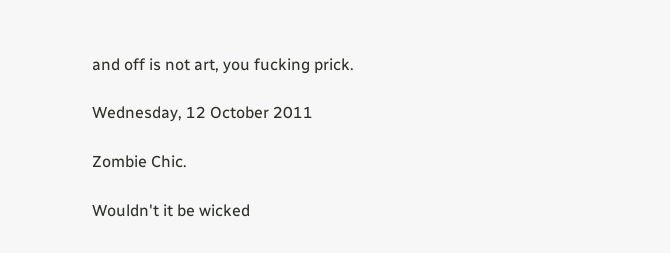and off is not art, you fucking prick.

Wednesday, 12 October 2011

Zombie Chic.

Wouldn't it be wicked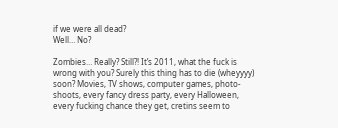if we were all dead?
Well… No?

Zombies… Really? Still?! It’s 2011, what the fuck is wrong with you? Surely this thing has to die (wheyyyy) soon? Movies, TV shows, computer games, photo-shoots, every fancy dress party, every Halloween, every fucking chance they get, cretins seem to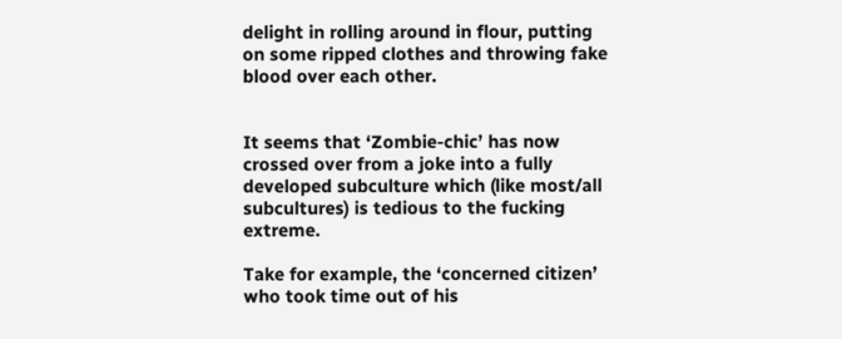delight in rolling around in flour, putting on some ripped clothes and throwing fake blood over each other.


It seems that ‘Zombie-chic’ has now crossed over from a joke into a fully developed subculture which (like most/all subcultures) is tedious to the fucking extreme.

Take for example, the ‘concerned citizen’ who took time out of his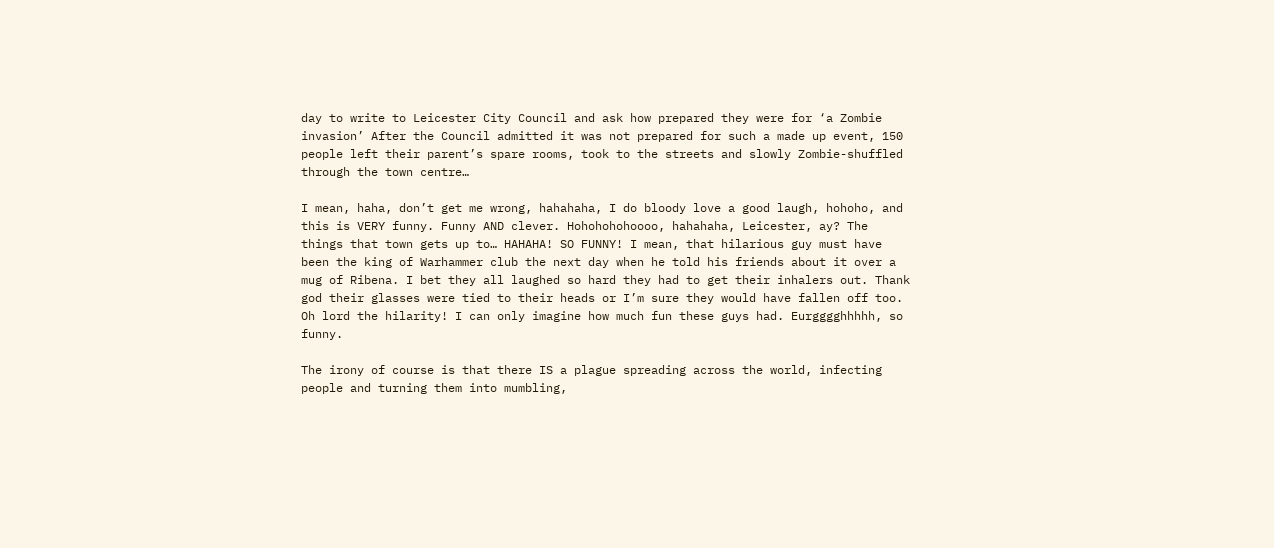day to write to Leicester City Council and ask how prepared they were for ‘a Zombie invasion’ After the Council admitted it was not prepared for such a made up event, 150 people left their parent’s spare rooms, took to the streets and slowly Zombie-shuffled through the town centre…

I mean, haha, don’t get me wrong, hahahaha, I do bloody love a good laugh, hohoho, and this is VERY funny. Funny AND clever. Hohohohohoooo, hahahaha, Leicester, ay? The things that town gets up to… HAHAHA! SO FUNNY! I mean, that hilarious guy must have been the king of Warhammer club the next day when he told his friends about it over a mug of Ribena. I bet they all laughed so hard they had to get their inhalers out. Thank god their glasses were tied to their heads or I’m sure they would have fallen off too. Oh lord the hilarity! I can only imagine how much fun these guys had. Eurgggghhhhh, so funny.

The irony of course is that there IS a plague spreading across the world, infecting people and turning them into mumbling,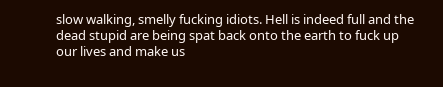slow walking, smelly fucking idiots. Hell is indeed full and the dead stupid are being spat back onto the earth to fuck up our lives and make us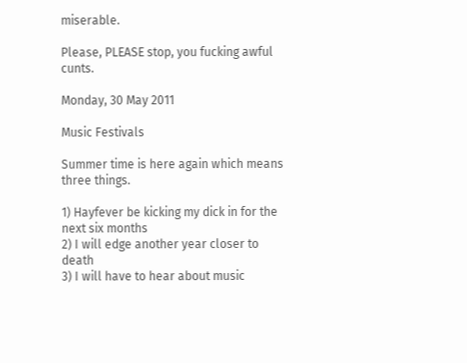miserable.

Please, PLEASE stop, you fucking awful cunts.

Monday, 30 May 2011

Music Festivals

Summer time is here again which means three things.

1) Hayfever be kicking my dick in for the next six months
2) I will edge another year closer to death
3) I will have to hear about music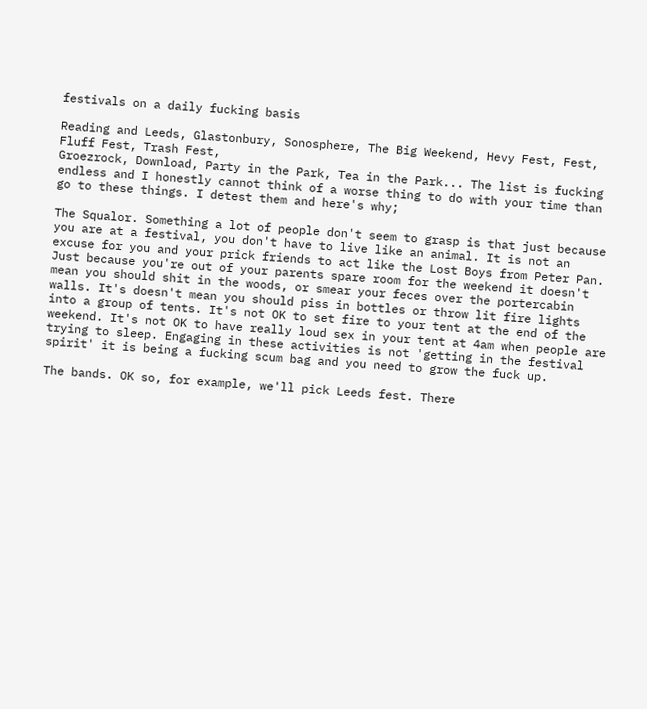festivals on a daily fucking basis

Reading and Leeds, Glastonbury, Sonosphere, The Big Weekend, Hevy Fest, Fest, Fluff Fest, Trash Fest,
Groezrock, Download, Party in the Park, Tea in the Park... The list is fucking endless and I honestly cannot think of a worse thing to do with your time than go to these things. I detest them and here's why;

The Squalor. Something a lot of people don't seem to grasp is that just because you are at a festival, you don't have to live like an animal. It is not an excuse for you and your prick friends to act like the Lost Boys from Peter Pan. Just because you're out of your parents spare room for the weekend it doesn't mean you should shit in the woods, or smear your feces over the portercabin walls. It's doesn't mean you should piss in bottles or throw lit fire lights into a group of tents. It's not OK to set fire to your tent at the end of the weekend. It's not OK to have really loud sex in your tent at 4am when people are trying to sleep. Engaging in these activities is not 'getting in the festival spirit' it is being a fucking scum bag and you need to grow the fuck up.

The bands. OK so, for example, we'll pick Leeds fest. There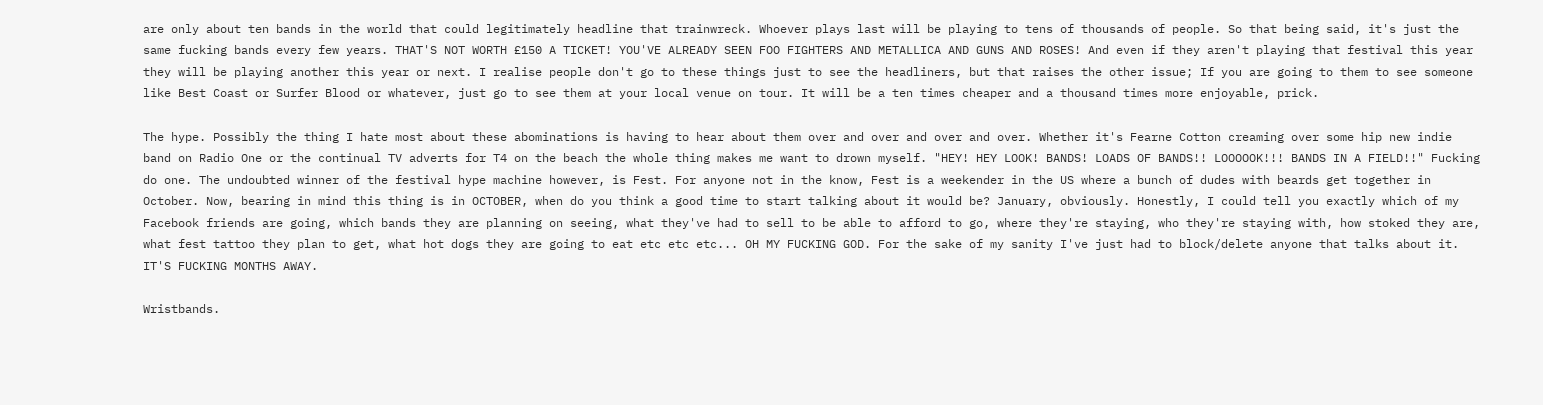are only about ten bands in the world that could legitimately headline that trainwreck. Whoever plays last will be playing to tens of thousands of people. So that being said, it's just the same fucking bands every few years. THAT'S NOT WORTH £150 A TICKET! YOU'VE ALREADY SEEN FOO FIGHTERS AND METALLICA AND GUNS AND ROSES! And even if they aren't playing that festival this year they will be playing another this year or next. I realise people don't go to these things just to see the headliners, but that raises the other issue; If you are going to them to see someone like Best Coast or Surfer Blood or whatever, just go to see them at your local venue on tour. It will be a ten times cheaper and a thousand times more enjoyable, prick.

The hype. Possibly the thing I hate most about these abominations is having to hear about them over and over and over and over. Whether it's Fearne Cotton creaming over some hip new indie band on Radio One or the continual TV adverts for T4 on the beach the whole thing makes me want to drown myself. "HEY! HEY LOOK! BANDS! LOADS OF BANDS!! LOOOOOK!!! BANDS IN A FIELD!!" Fucking do one. The undoubted winner of the festival hype machine however, is Fest. For anyone not in the know, Fest is a weekender in the US where a bunch of dudes with beards get together in October. Now, bearing in mind this thing is in OCTOBER, when do you think a good time to start talking about it would be? January, obviously. Honestly, I could tell you exactly which of my Facebook friends are going, which bands they are planning on seeing, what they've had to sell to be able to afford to go, where they're staying, who they're staying with, how stoked they are, what fest tattoo they plan to get, what hot dogs they are going to eat etc etc etc... OH MY FUCKING GOD. For the sake of my sanity I've just had to block/delete anyone that talks about it. IT'S FUCKING MONTHS AWAY.

Wristbands.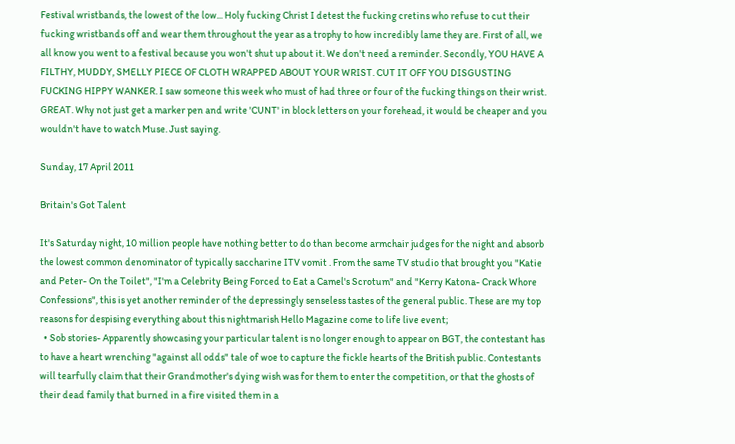Festival wristbands, the lowest of the low... Holy fucking Christ I detest the fucking cretins who refuse to cut their fucking wristbands off and wear them throughout the year as a trophy to how incredibly lame they are. First of all, we all know you went to a festival because you won't shut up about it. We don't need a reminder. Secondly, YOU HAVE A FILTHY, MUDDY, SMELLY PIECE OF CLOTH WRAPPED ABOUT YOUR WRIST. CUT IT OFF YOU DISGUSTING FUCKING HIPPY WANKER. I saw someone this week who must of had three or four of the fucking things on their wrist. GREAT. Why not just get a marker pen and write 'CUNT' in block letters on your forehead, it would be cheaper and you wouldn't have to watch Muse. Just saying.

Sunday, 17 April 2011

Britain's Got Talent

It's Saturday night, 10 million people have nothing better to do than become armchair judges for the night and absorb the lowest common denominator of typically saccharine ITV vomit . From the same TV studio that brought you "Katie and Peter- On the Toilet", "I'm a Celebrity Being Forced to Eat a Camel's Scrotum" and "Kerry Katona- Crack Whore Confessions", this is yet another reminder of the depressingly senseless tastes of the general public. These are my top reasons for despising everything about this nightmarish Hello Magazine come to life live event;
  • Sob stories- Apparently showcasing your particular talent is no longer enough to appear on BGT, the contestant has to have a heart wrenching "against all odds" tale of woe to capture the fickle hearts of the British public. Contestants will tearfully claim that their Grandmother's dying wish was for them to enter the competition, or that the ghosts of their dead family that burned in a fire visited them in a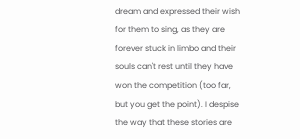dream and expressed their wish for them to sing, as they are forever stuck in limbo and their souls can't rest until they have won the competition (too far, but you get the point). I despise the way that these stories are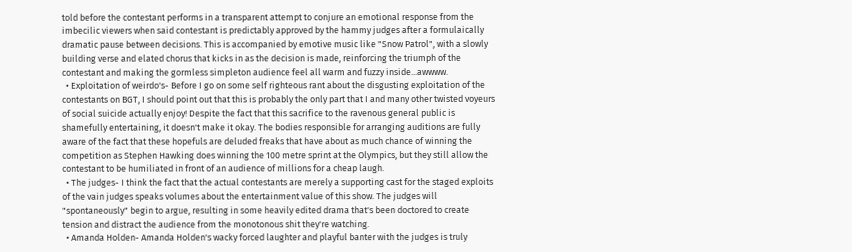told before the contestant performs in a transparent attempt to conjure an emotional response from the imbecilic viewers when said contestant is predictably approved by the hammy judges after a formulaically dramatic pause between decisions. This is accompanied by emotive music like "Snow Patrol", with a slowly building verse and elated chorus that kicks in as the decision is made, reinforcing the triumph of the contestant and making the gormless simpleton audience feel all warm and fuzzy inside...awwww.
  • Exploitation of weirdo's- Before I go on some self righteous rant about the disgusting exploitation of the contestants on BGT, I should point out that this is probably the only part that I and many other twisted voyeurs of social suicide actually enjoy! Despite the fact that this sacrifice to the ravenous general public is shamefully entertaining, it doesn't make it okay. The bodies responsible for arranging auditions are fully aware of the fact that these hopefuls are deluded freaks that have about as much chance of winning the competition as Stephen Hawking does winning the 100 metre sprint at the Olympics, but they still allow the contestant to be humiliated in front of an audience of millions for a cheap laugh.
  • The judges- I think the fact that the actual contestants are merely a supporting cast for the staged exploits of the vain judges speaks volumes about the entertainment value of this show. The judges will "spontaneously" begin to argue, resulting in some heavily edited drama that's been doctored to create tension and distract the audience from the monotonous shit they're watching.
  • Amanda Holden- Amanda Holden's wacky forced laughter and playful banter with the judges is truly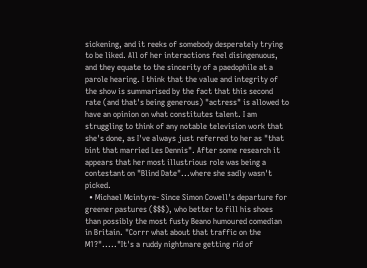sickening, and it reeks of somebody desperately trying to be liked. All of her interactions feel disingenuous, and they equate to the sincerity of a paedophile at a parole hearing. I think that the value and integrity of the show is summarised by the fact that this second rate (and that's being generous) "actress" is allowed to have an opinion on what constitutes talent. I am struggling to think of any notable television work that she's done, as I've always just referred to her as "that bint that married Les Dennis". After some research it appears that her most illustrious role was being a contestant on "Blind Date"...where she sadly wasn't picked.
  • Michael Mcintyre- Since Simon Cowell's departure for greener pastures ($$$), who better to fill his shoes than possibly the most fusty Beano humoured comedian in Britain. "Corrr what about that traffic on the M1?"....."It's a ruddy nightmare getting rid of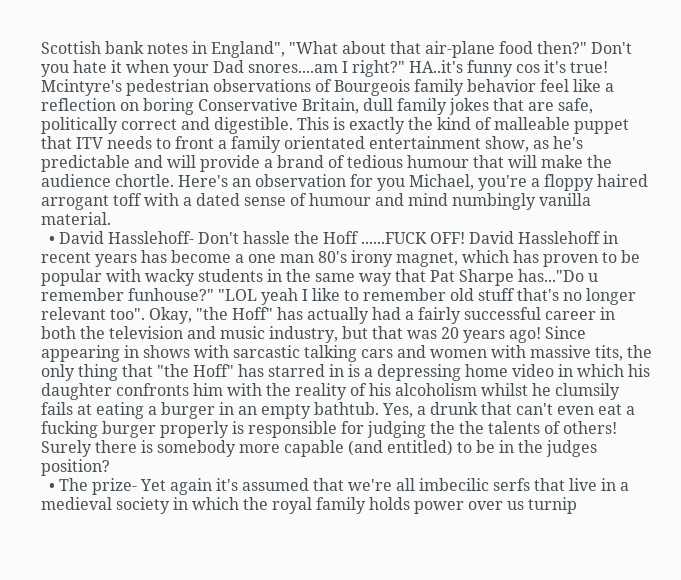Scottish bank notes in England", "What about that air-plane food then?" Don't you hate it when your Dad snores....am I right?" HA..it's funny cos it's true! Mcintyre's pedestrian observations of Bourgeois family behavior feel like a reflection on boring Conservative Britain, dull family jokes that are safe, politically correct and digestible. This is exactly the kind of malleable puppet that ITV needs to front a family orientated entertainment show, as he's predictable and will provide a brand of tedious humour that will make the audience chortle. Here's an observation for you Michael, you're a floppy haired arrogant toff with a dated sense of humour and mind numbingly vanilla material.
  • David Hasslehoff- Don't hassle the Hoff ......FUCK OFF! David Hasslehoff in recent years has become a one man 80's irony magnet, which has proven to be popular with wacky students in the same way that Pat Sharpe has..."Do u remember funhouse?" "LOL yeah I like to remember old stuff that's no longer relevant too". Okay, "the Hoff" has actually had a fairly successful career in both the television and music industry, but that was 20 years ago! Since appearing in shows with sarcastic talking cars and women with massive tits, the only thing that "the Hoff" has starred in is a depressing home video in which his daughter confronts him with the reality of his alcoholism whilst he clumsily fails at eating a burger in an empty bathtub. Yes, a drunk that can't even eat a fucking burger properly is responsible for judging the the talents of others! Surely there is somebody more capable (and entitled) to be in the judges position?
  • The prize- Yet again it's assumed that we're all imbecilic serfs that live in a medieval society in which the royal family holds power over us turnip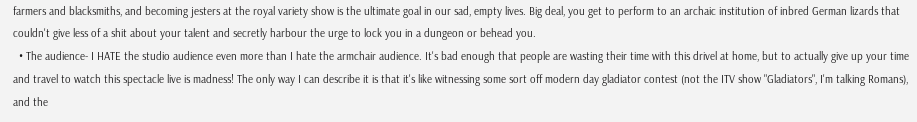farmers and blacksmiths, and becoming jesters at the royal variety show is the ultimate goal in our sad, empty lives. Big deal, you get to perform to an archaic institution of inbred German lizards that couldn't give less of a shit about your talent and secretly harbour the urge to lock you in a dungeon or behead you.
  • The audience- I HATE the studio audience even more than I hate the armchair audience. It's bad enough that people are wasting their time with this drivel at home, but to actually give up your time and travel to watch this spectacle live is madness! The only way I can describe it is that it's like witnessing some sort off modern day gladiator contest (not the ITV show "Gladiators", I'm talking Romans), and the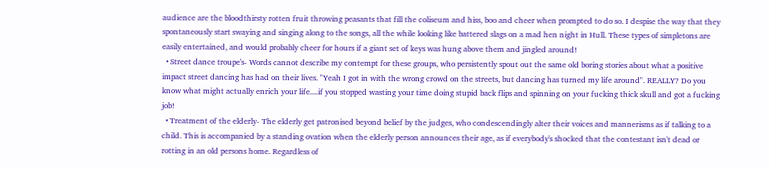audience are the bloodthirsty rotten fruit throwing peasants that fill the coliseum and hiss, boo and cheer when prompted to do so. I despise the way that they spontaneously start swaying and singing along to the songs, all the while looking like battered slags on a mad hen night in Hull. These types of simpletons are easily entertained, and would probably cheer for hours if a giant set of keys was hung above them and jingled around!
  • Street dance troupe's- Words cannot describe my contempt for these groups, who persistently spout out the same old boring stories about what a positive impact street dancing has had on their lives. "Yeah I got in with the wrong crowd on the streets, but dancing has turned my life around". REALLY? Do you know what might actually enrich your life....if you stopped wasting your time doing stupid back flips and spinning on your fucking thick skull and got a fucking job!
  • Treatment of the elderly- The elderly get patronised beyond belief by the judges, who condescendingly alter their voices and mannerisms as if talking to a child. This is accompanied by a standing ovation when the elderly person announces their age, as if everybody's shocked that the contestant isn't dead or rotting in an old persons home. Regardless of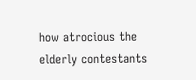how atrocious the elderly contestants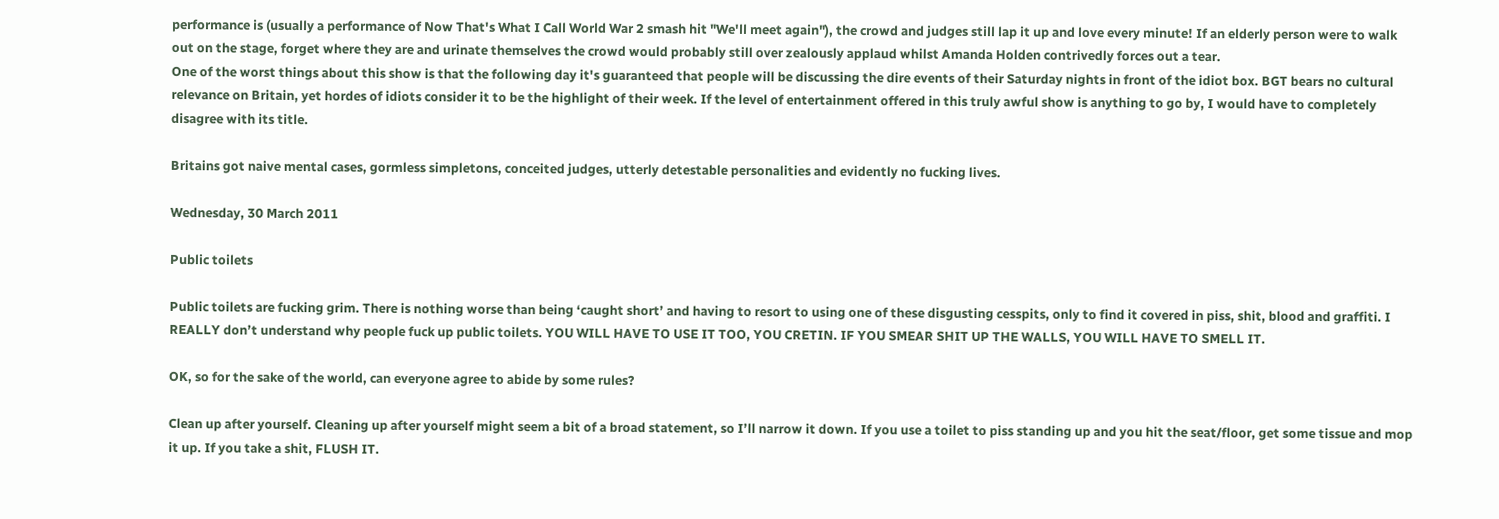performance is (usually a performance of Now That's What I Call World War 2 smash hit "We'll meet again"), the crowd and judges still lap it up and love every minute! If an elderly person were to walk out on the stage, forget where they are and urinate themselves the crowd would probably still over zealously applaud whilst Amanda Holden contrivedly forces out a tear.
One of the worst things about this show is that the following day it's guaranteed that people will be discussing the dire events of their Saturday nights in front of the idiot box. BGT bears no cultural relevance on Britain, yet hordes of idiots consider it to be the highlight of their week. If the level of entertainment offered in this truly awful show is anything to go by, I would have to completely disagree with its title.

Britains got naive mental cases, gormless simpletons, conceited judges, utterly detestable personalities and evidently no fucking lives.

Wednesday, 30 March 2011

Public toilets

Public toilets are fucking grim. There is nothing worse than being ‘caught short’ and having to resort to using one of these disgusting cesspits, only to find it covered in piss, shit, blood and graffiti. I REALLY don’t understand why people fuck up public toilets. YOU WILL HAVE TO USE IT TOO, YOU CRETIN. IF YOU SMEAR SHIT UP THE WALLS, YOU WILL HAVE TO SMELL IT.

OK, so for the sake of the world, can everyone agree to abide by some rules?

Clean up after yourself. Cleaning up after yourself might seem a bit of a broad statement, so I’ll narrow it down. If you use a toilet to piss standing up and you hit the seat/floor, get some tissue and mop it up. If you take a shit, FLUSH IT.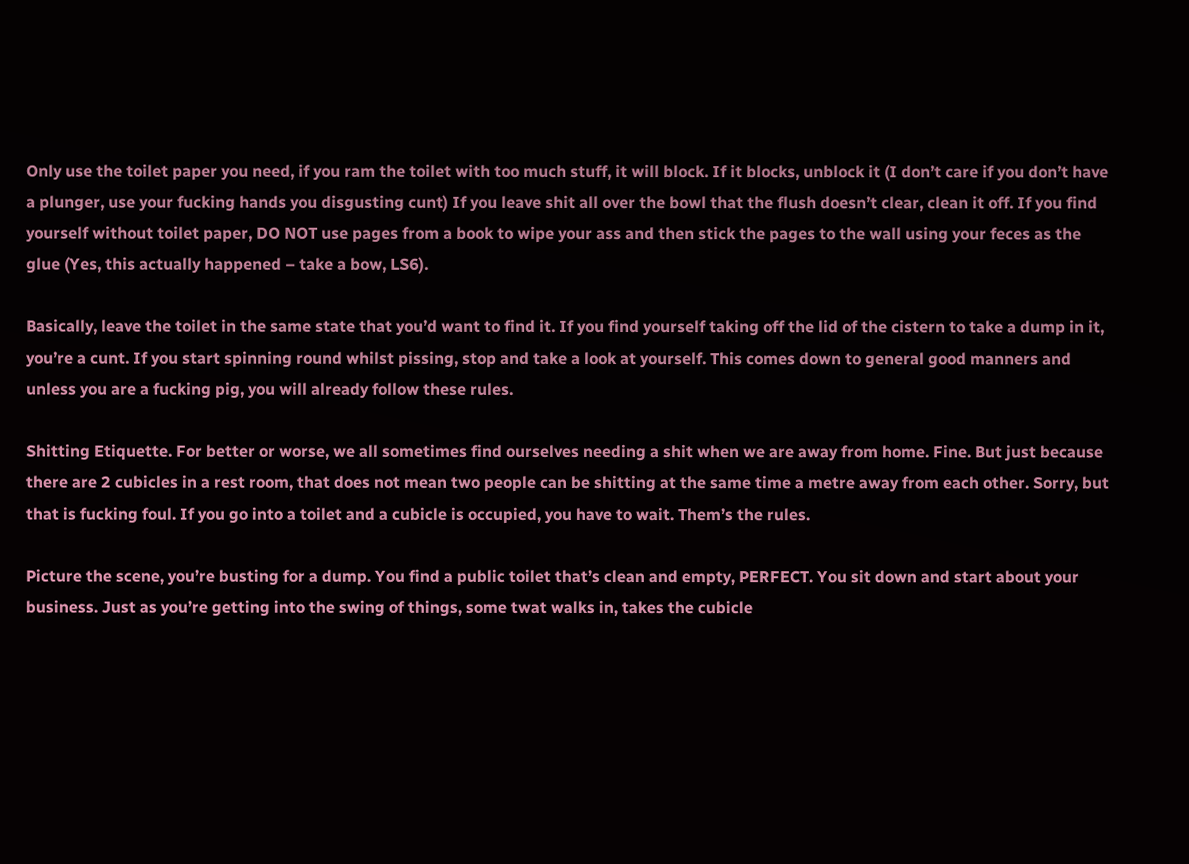Only use the toilet paper you need, if you ram the toilet with too much stuff, it will block. If it blocks, unblock it (I don’t care if you don’t have a plunger, use your fucking hands you disgusting cunt) If you leave shit all over the bowl that the flush doesn’t clear, clean it off. If you find yourself without toilet paper, DO NOT use pages from a book to wipe your ass and then stick the pages to the wall using your feces as the glue (Yes, this actually happened – take a bow, LS6).

Basically, leave the toilet in the same state that you’d want to find it. If you find yourself taking off the lid of the cistern to take a dump in it, you’re a cunt. If you start spinning round whilst pissing, stop and take a look at yourself. This comes down to general good manners and unless you are a fucking pig, you will already follow these rules.

Shitting Etiquette. For better or worse, we all sometimes find ourselves needing a shit when we are away from home. Fine. But just because there are 2 cubicles in a rest room, that does not mean two people can be shitting at the same time a metre away from each other. Sorry, but that is fucking foul. If you go into a toilet and a cubicle is occupied, you have to wait. Them’s the rules.

Picture the scene, you’re busting for a dump. You find a public toilet that’s clean and empty, PERFECT. You sit down and start about your business. Just as you’re getting into the swing of things, some twat walks in, takes the cubicle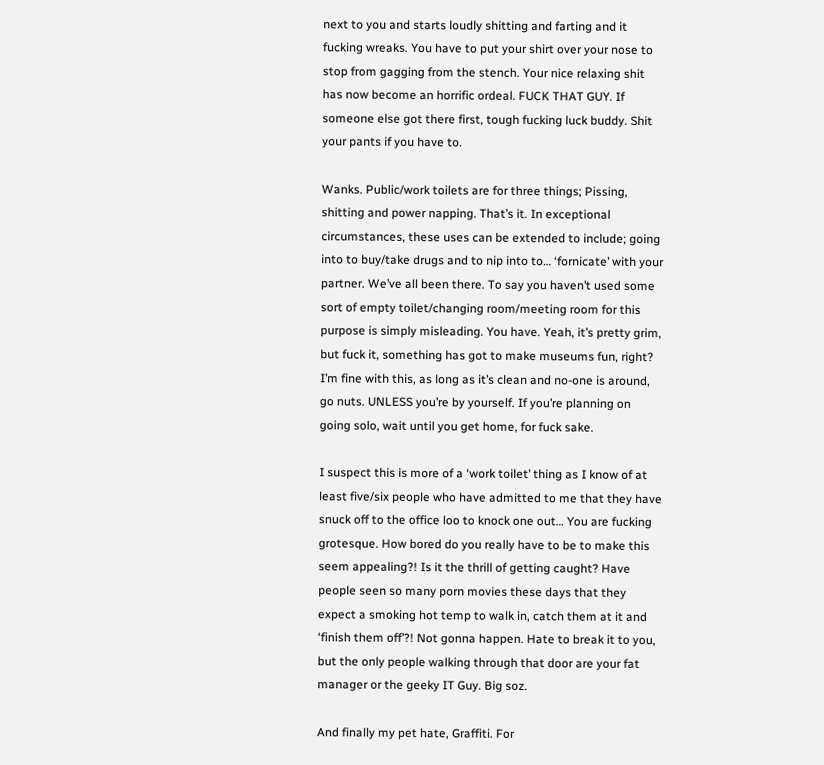next to you and starts loudly shitting and farting and it fucking wreaks. You have to put your shirt over your nose to stop from gagging from the stench. Your nice relaxing shit has now become an horrific ordeal. FUCK THAT GUY. If someone else got there first, tough fucking luck buddy. Shit your pants if you have to.

Wanks. Public/work toilets are for three things; Pissing, shitting and power napping. That’s it. In exceptional circumstances, these uses can be extended to include; going into to buy/take drugs and to nip into to… ‘fornicate’ with your partner. We’ve all been there. To say you haven’t used some sort of empty toilet/changing room/meeting room for this purpose is simply misleading. You have. Yeah, it’s pretty grim, but fuck it, something has got to make museums fun, right? I’m fine with this, as long as it’s clean and no-one is around, go nuts. UNLESS you’re by yourself. If you’re planning on going solo, wait until you get home, for fuck sake.

I suspect this is more of a ‘work toilet’ thing as I know of at least five/six people who have admitted to me that they have snuck off to the office loo to knock one out… You are fucking grotesque. How bored do you really have to be to make this seem appealing?! Is it the thrill of getting caught? Have people seen so many porn movies these days that they expect a smoking hot temp to walk in, catch them at it and ‘finish them off’?! Not gonna happen. Hate to break it to you, but the only people walking through that door are your fat manager or the geeky IT Guy. Big soz.

And finally my pet hate, Graffiti. For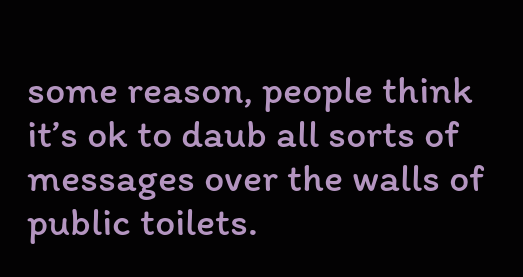some reason, people think it’s ok to daub all sorts of messages over the walls of public toilets.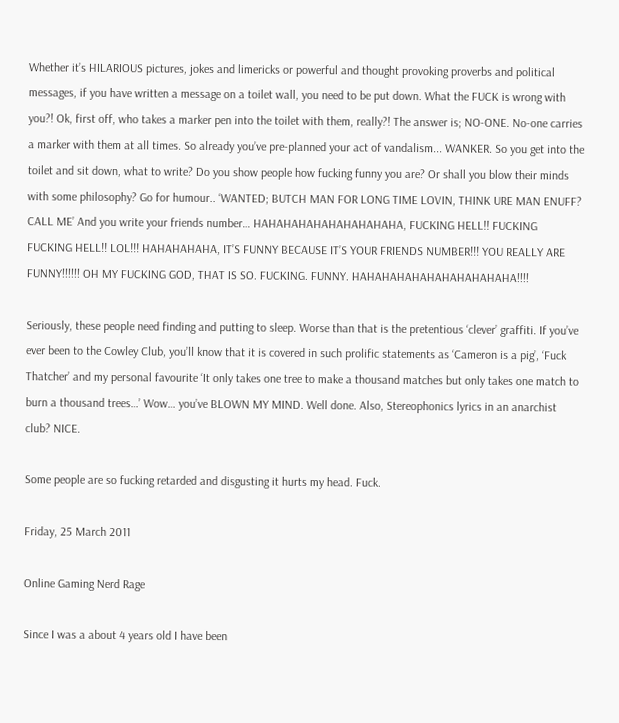Whether it’s HILARIOUS pictures, jokes and limericks or powerful and thought provoking proverbs and political messages, if you have written a message on a toilet wall, you need to be put down. What the FUCK is wrong with you?! Ok, first off, who takes a marker pen into the toilet with them, really?! The answer is; NO-ONE. No-one carries a marker with them at all times. So already you’ve pre-planned your act of vandalism... WANKER. So you get into the toilet and sit down, what to write? Do you show people how fucking funny you are? Or shall you blow their minds with some philosophy? Go for humour.. ‘WANTED; BUTCH MAN FOR LONG TIME LOVIN, THINK URE MAN ENUFF? CALL ME’ And you write your friends number… HAHAHAHAHAHAHAHAHAHA, FUCKING HELL!! FUCKING FUCKING HELL!! LOL!!! HAHAHAHAHA, IT’S FUNNY BECAUSE IT’S YOUR FRIENDS NUMBER!!! YOU REALLY ARE FUNNY!!!!!! OH MY FUCKING GOD, THAT IS SO. FUCKING. FUNNY. HAHAHAHAHAHAHAHAHAHAHA!!!!

Seriously, these people need finding and putting to sleep. Worse than that is the pretentious ‘clever’ graffiti. If you’ve ever been to the Cowley Club, you’ll know that it is covered in such prolific statements as ‘Cameron is a pig’, ‘Fuck Thatcher’ and my personal favourite ‘It only takes one tree to make a thousand matches but only takes one match to burn a thousand trees…’ Wow… you’ve BLOWN MY MIND. Well done. Also, Stereophonics lyrics in an anarchist club? NICE.

Some people are so fucking retarded and disgusting it hurts my head. Fuck.

Friday, 25 March 2011

Online Gaming Nerd Rage

Since I was a about 4 years old I have been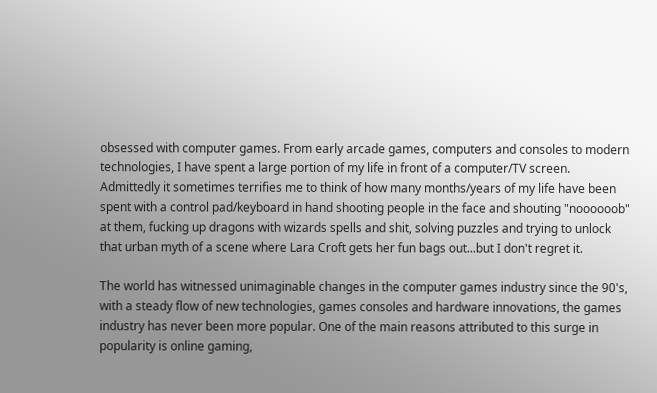obsessed with computer games. From early arcade games, computers and consoles to modern technologies, I have spent a large portion of my life in front of a computer/TV screen. Admittedly it sometimes terrifies me to think of how many months/years of my life have been spent with a control pad/keyboard in hand shooting people in the face and shouting "noooooob" at them, fucking up dragons with wizards spells and shit, solving puzzles and trying to unlock that urban myth of a scene where Lara Croft gets her fun bags out...but I don't regret it.

The world has witnessed unimaginable changes in the computer games industry since the 90's, with a steady flow of new technologies, games consoles and hardware innovations, the games industry has never been more popular. One of the main reasons attributed to this surge in popularity is online gaming,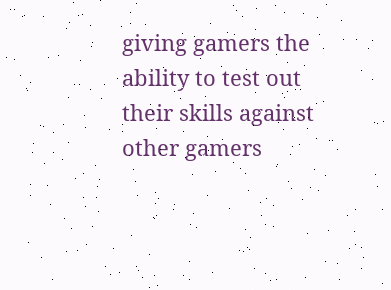giving gamers the ability to test out their skills against other gamers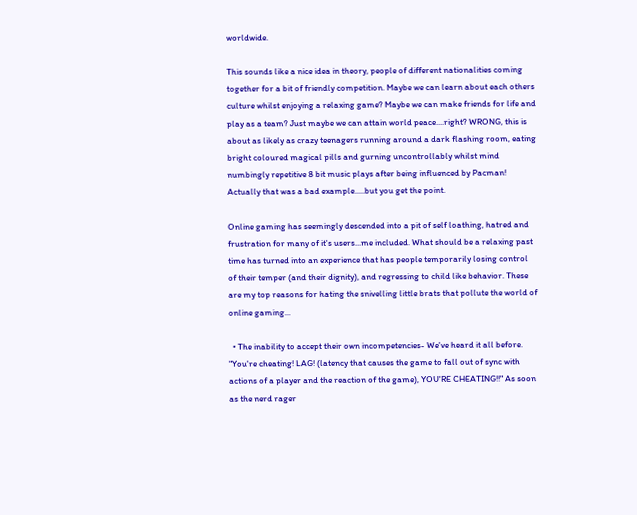worldwide.

This sounds like a nice idea in theory, people of different nationalities coming together for a bit of friendly competition. Maybe we can learn about each others culture whilst enjoying a relaxing game? Maybe we can make friends for life and play as a team? Just maybe we can attain world peace....right? WRONG, this is about as likely as crazy teenagers running around a dark flashing room, eating bright coloured magical pills and gurning uncontrollably whilst mind numbingly repetitive 8 bit music plays after being influenced by Pacman! Actually that was a bad example.....but you get the point.

Online gaming has seemingly descended into a pit of self loathing, hatred and frustration for many of it's users...me included. What should be a relaxing past time has turned into an experience that has people temporarily losing control of their temper (and their dignity), and regressing to child like behavior. These are my top reasons for hating the snivelling little brats that pollute the world of online gaming...

  • The inability to accept their own incompetencies- We've heard it all before. "You're cheating! LAG! (latency that causes the game to fall out of sync with actions of a player and the reaction of the game), YOU'RE CHEATING!!" As soon as the nerd rager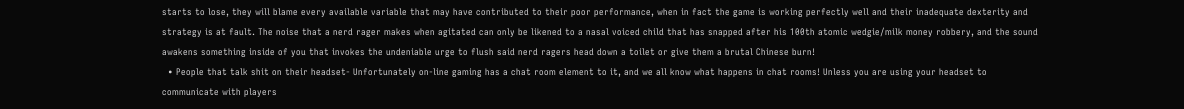starts to lose, they will blame every available variable that may have contributed to their poor performance, when in fact the game is working perfectly well and their inadequate dexterity and strategy is at fault. The noise that a nerd rager makes when agitated can only be likened to a nasal voiced child that has snapped after his 100th atomic wedgie/milk money robbery, and the sound awakens something inside of you that invokes the undeniable urge to flush said nerd ragers head down a toilet or give them a brutal Chinese burn!
  • People that talk shit on their headset- Unfortunately on-line gaming has a chat room element to it, and we all know what happens in chat rooms! Unless you are using your headset to communicate with players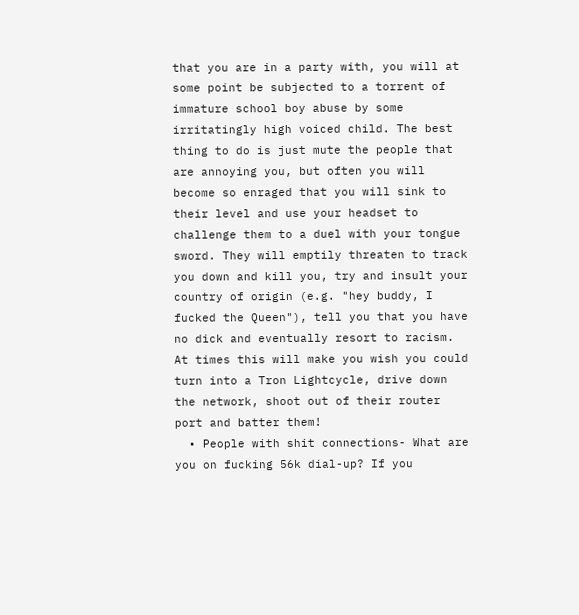that you are in a party with, you will at some point be subjected to a torrent of immature school boy abuse by some irritatingly high voiced child. The best thing to do is just mute the people that are annoying you, but often you will become so enraged that you will sink to their level and use your headset to challenge them to a duel with your tongue sword. They will emptily threaten to track you down and kill you, try and insult your country of origin (e.g. "hey buddy, I fucked the Queen"), tell you that you have no dick and eventually resort to racism. At times this will make you wish you could turn into a Tron Lightcycle, drive down the network, shoot out of their router port and batter them!
  • People with shit connections- What are you on fucking 56k dial-up? If you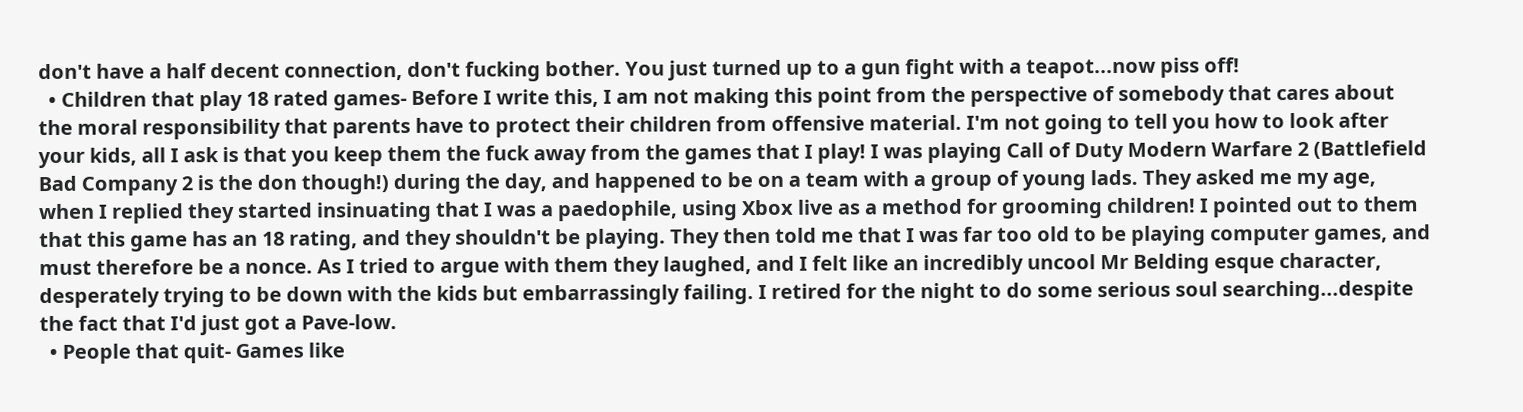don't have a half decent connection, don't fucking bother. You just turned up to a gun fight with a teapot...now piss off!
  • Children that play 18 rated games- Before I write this, I am not making this point from the perspective of somebody that cares about the moral responsibility that parents have to protect their children from offensive material. I'm not going to tell you how to look after your kids, all I ask is that you keep them the fuck away from the games that I play! I was playing Call of Duty Modern Warfare 2 (Battlefield Bad Company 2 is the don though!) during the day, and happened to be on a team with a group of young lads. They asked me my age, when I replied they started insinuating that I was a paedophile, using Xbox live as a method for grooming children! I pointed out to them that this game has an 18 rating, and they shouldn't be playing. They then told me that I was far too old to be playing computer games, and must therefore be a nonce. As I tried to argue with them they laughed, and I felt like an incredibly uncool Mr Belding esque character, desperately trying to be down with the kids but embarrassingly failing. I retired for the night to do some serious soul searching...despite the fact that I'd just got a Pave-low.
  • People that quit- Games like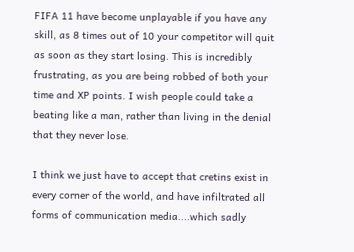FIFA 11 have become unplayable if you have any skill, as 8 times out of 10 your competitor will quit as soon as they start losing. This is incredibly frustrating, as you are being robbed of both your time and XP points. I wish people could take a beating like a man, rather than living in the denial that they never lose.

I think we just have to accept that cretins exist in every corner of the world, and have infiltrated all forms of communication media....which sadly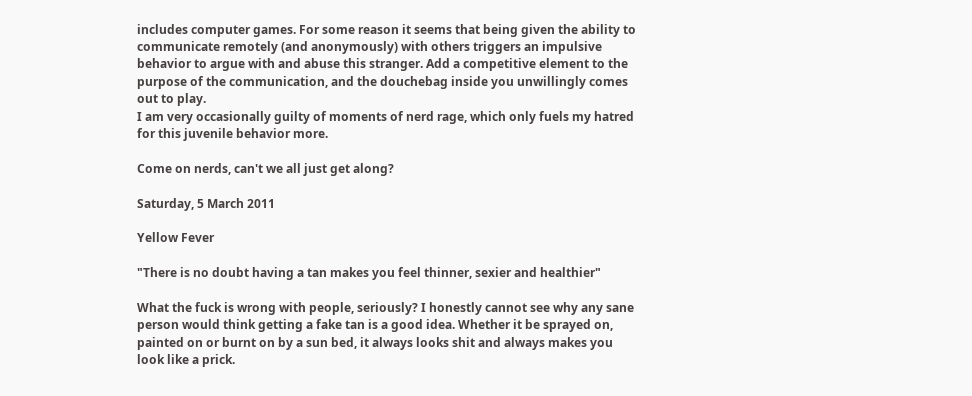includes computer games. For some reason it seems that being given the ability to communicate remotely (and anonymously) with others triggers an impulsive behavior to argue with and abuse this stranger. Add a competitive element to the purpose of the communication, and the douchebag inside you unwillingly comes out to play.
I am very occasionally guilty of moments of nerd rage, which only fuels my hatred for this juvenile behavior more.

Come on nerds, can't we all just get along?

Saturday, 5 March 2011

Yellow Fever

"There is no doubt having a tan makes you feel thinner, sexier and healthier"

What the fuck is wrong with people, seriously? I honestly cannot see why any sane person would think getting a fake tan is a good idea. Whether it be sprayed on, painted on or burnt on by a sun bed, it always looks shit and always makes you look like a prick.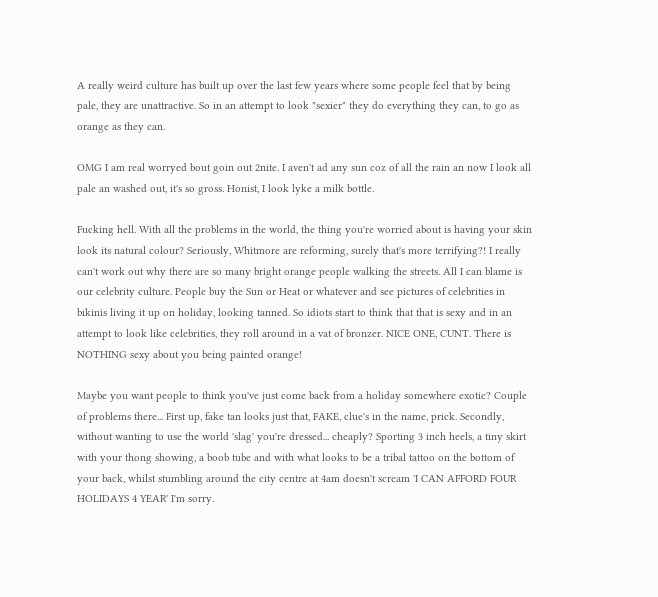A really weird culture has built up over the last few years where some people feel that by being pale, they are unattractive. So in an attempt to look "sexier" they do everything they can, to go as orange as they can.

OMG I am real worryed bout goin out 2nite. I aven't ad any sun coz of all the rain an now I look all pale an washed out, it's so gross. Honist, I look lyke a milk bottle.

Fucking hell. With all the problems in the world, the thing you're worried about is having your skin look its natural colour? Seriously, Whitmore are reforming, surely that's more terrifying?! I really can't work out why there are so many bright orange people walking the streets. All I can blame is our celebrity culture. People buy the Sun or Heat or whatever and see pictures of celebrities in bikinis living it up on holiday, looking tanned. So idiots start to think that that is sexy and in an attempt to look like celebrities, they roll around in a vat of bronzer. NICE ONE, CUNT. There is NOTHING sexy about you being painted orange!

Maybe you want people to think you've just come back from a holiday somewhere exotic? Couple of problems there... First up, fake tan looks just that, FAKE, clue's in the name, prick. Secondly, without wanting to use the world 'slag' you're dressed... cheaply? Sporting 3 inch heels, a tiny skirt with your thong showing, a boob tube and with what looks to be a tribal tattoo on the bottom of your back, whilst stumbling around the city centre at 4am doesn't scream 'I CAN AFFORD FOUR HOLIDAYS 4 YEAR' I'm sorry.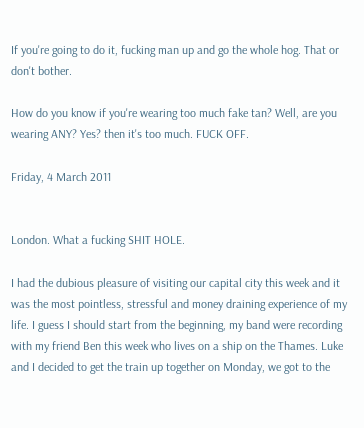If you're going to do it, fucking man up and go the whole hog. That or don't bother.

How do you know if you're wearing too much fake tan? Well, are you wearing ANY? Yes? then it's too much. FUCK OFF.

Friday, 4 March 2011


London. What a fucking SHIT HOLE.

I had the dubious pleasure of visiting our capital city this week and it was the most pointless, stressful and money draining experience of my life. I guess I should start from the beginning, my band were recording with my friend Ben this week who lives on a ship on the Thames. Luke and I decided to get the train up together on Monday, we got to the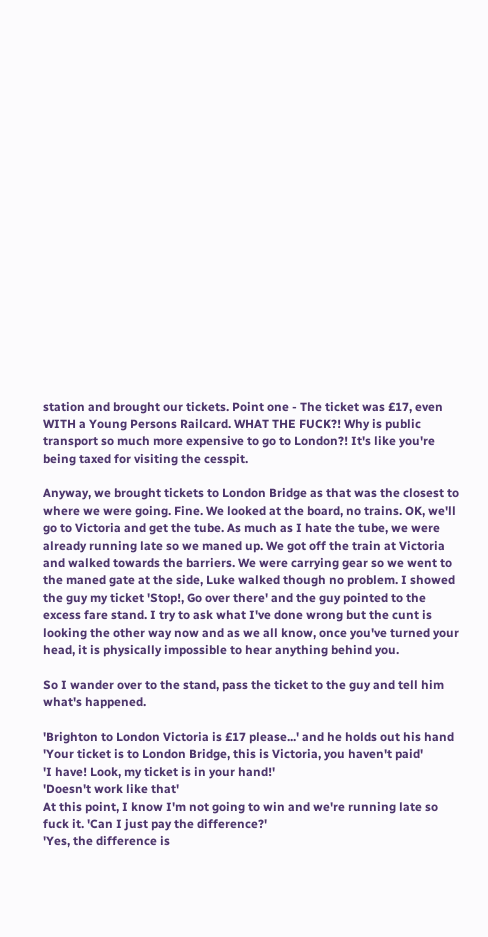station and brought our tickets. Point one - The ticket was £17, even WITH a Young Persons Railcard. WHAT THE FUCK?! Why is public transport so much more expensive to go to London?! It's like you're being taxed for visiting the cesspit.

Anyway, we brought tickets to London Bridge as that was the closest to where we were going. Fine. We looked at the board, no trains. OK, we'll go to Victoria and get the tube. As much as I hate the tube, we were already running late so we maned up. We got off the train at Victoria and walked towards the barriers. We were carrying gear so we went to the maned gate at the side, Luke walked though no problem. I showed the guy my ticket 'Stop!, Go over there' and the guy pointed to the excess fare stand. I try to ask what I've done wrong but the cunt is looking the other way now and as we all know, once you've turned your head, it is physically impossible to hear anything behind you.

So I wander over to the stand, pass the ticket to the guy and tell him what's happened.

'Brighton to London Victoria is £17 please...' and he holds out his hand
'Your ticket is to London Bridge, this is Victoria, you haven't paid'
'I have! Look, my ticket is in your hand!'
'Doesn't work like that'
At this point, I know I'm not going to win and we're running late so fuck it. 'Can I just pay the difference?'
'Yes, the difference is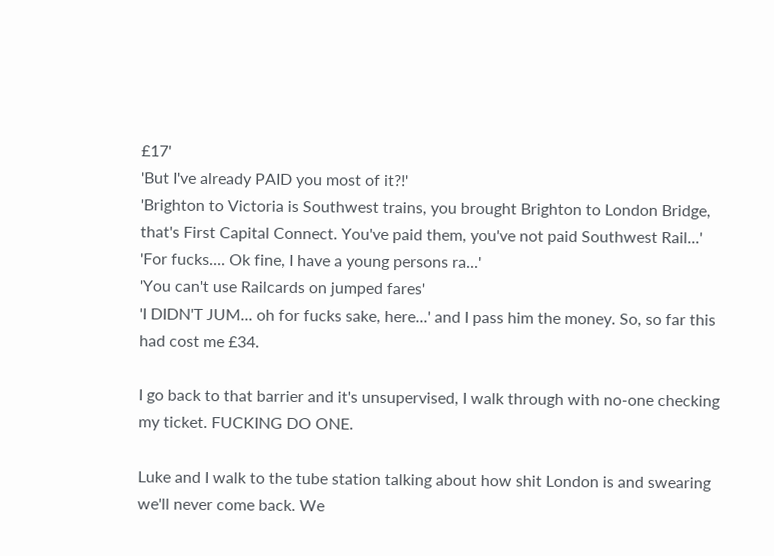£17'
'But I've already PAID you most of it?!'
'Brighton to Victoria is Southwest trains, you brought Brighton to London Bridge, that's First Capital Connect. You've paid them, you've not paid Southwest Rail...'
'For fucks.... Ok fine, I have a young persons ra...'
'You can't use Railcards on jumped fares'
'I DIDN'T JUM... oh for fucks sake, here...' and I pass him the money. So, so far this had cost me £34.

I go back to that barrier and it's unsupervised, I walk through with no-one checking my ticket. FUCKING DO ONE.

Luke and I walk to the tube station talking about how shit London is and swearing we'll never come back. We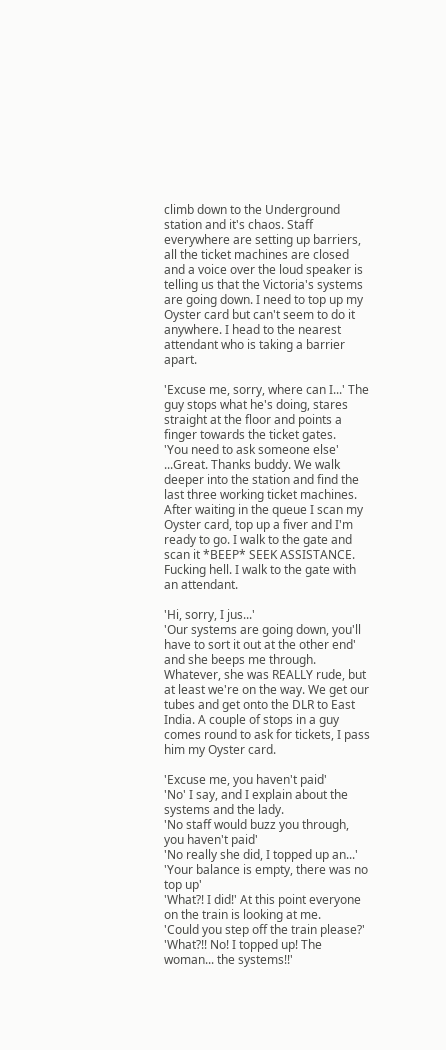climb down to the Underground station and it's chaos. Staff everywhere are setting up barriers, all the ticket machines are closed and a voice over the loud speaker is telling us that the Victoria's systems are going down. I need to top up my Oyster card but can't seem to do it anywhere. I head to the nearest attendant who is taking a barrier apart.

'Excuse me, sorry, where can I...' The guy stops what he's doing, stares straight at the floor and points a finger towards the ticket gates.
'You need to ask someone else' ...Great. Thanks buddy. We walk deeper into the station and find the last three working ticket machines. After waiting in the queue I scan my Oyster card, top up a fiver and I'm ready to go. I walk to the gate and scan it *BEEP* SEEK ASSISTANCE. Fucking hell. I walk to the gate with an attendant.

'Hi, sorry, I jus...'
'Our systems are going down, you'll have to sort it out at the other end' and she beeps me through. Whatever, she was REALLY rude, but at least we're on the way. We get our tubes and get onto the DLR to East India. A couple of stops in a guy comes round to ask for tickets, I pass him my Oyster card.

'Excuse me, you haven't paid'
'No' I say, and I explain about the systems and the lady.
'No staff would buzz you through, you haven't paid'
'No really she did, I topped up an...'
'Your balance is empty, there was no top up'
'What?! I did!' At this point everyone on the train is looking at me.
'Could you step off the train please?'
'What?!! No! I topped up! The woman... the systems!!'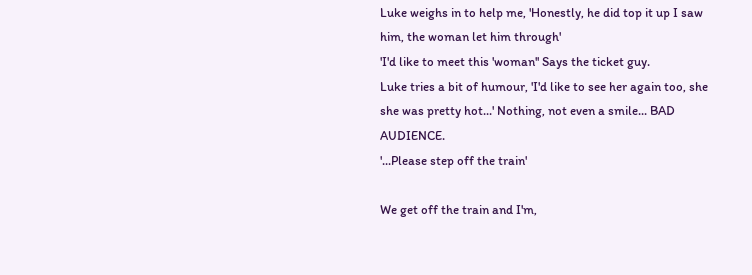Luke weighs in to help me, 'Honestly, he did top it up I saw him, the woman let him through'
'I'd like to meet this 'woman'' Says the ticket guy.
Luke tries a bit of humour, 'I'd like to see her again too, she she was pretty hot...' Nothing, not even a smile... BAD AUDIENCE.
'...Please step off the train'

We get off the train and I'm,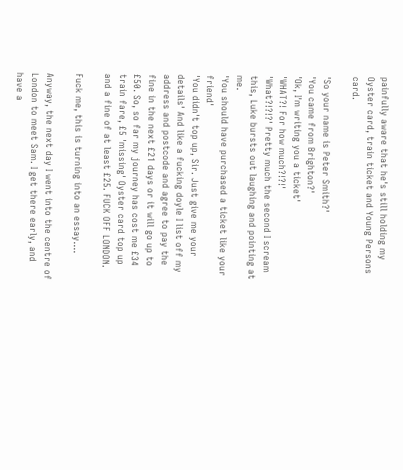painfully aware that he's still holding my Oyster card, train ticket and Young Persons card.

'So your name is Peter Smith?'
'You came from Brighton?'
'Ok, I'm writing you a ticket'
'WHAT?! For how much?!?!'
'What?!?!?' Pretty much the second I scream this, Luke bursts out laughing and pointing at me.
'You should have purchased a ticket like your friend'
'You didn't top up, Sir. Just give me your details' And like a fucking doyle I list off my address and postcode and agree to pay the fine in the next £21 days or it will go up to £50. So, so far my journey has cost me £34 train fare, £5 'missing' Oyster card top up and a fine of at least £25. FUCK OFF LONDON.

Fuck me, this is turning into an essay....

Anyway, the next day I went into the centre of London to meet Sam. I get there early, and have a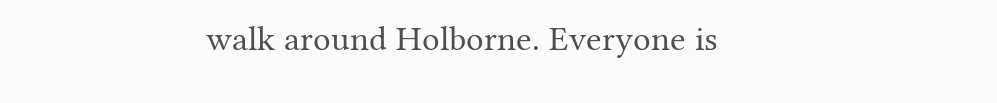walk around Holborne. Everyone is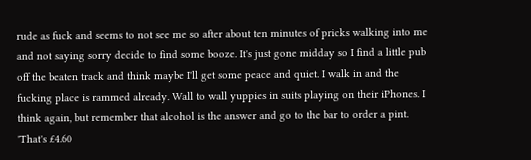rude as fuck and seems to not see me so after about ten minutes of pricks walking into me and not saying sorry decide to find some booze. It's just gone midday so I find a little pub off the beaten track and think maybe I'll get some peace and quiet. I walk in and the fucking place is rammed already. Wall to wall yuppies in suits playing on their iPhones. I think again, but remember that alcohol is the answer and go to the bar to order a pint. 'That's £4.60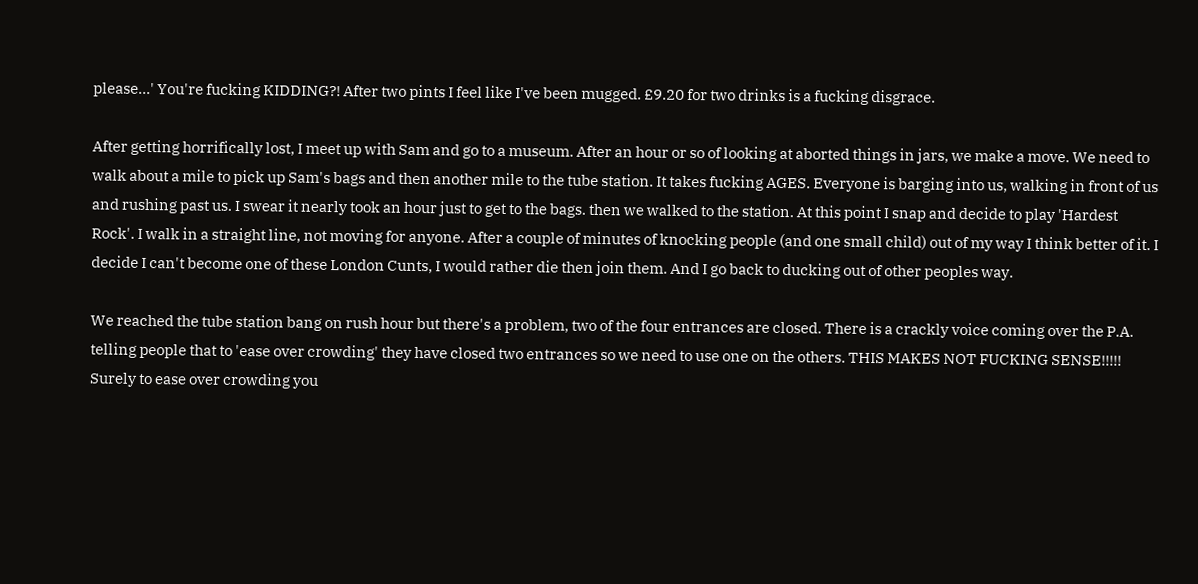please...' You're fucking KIDDING?! After two pints I feel like I've been mugged. £9.20 for two drinks is a fucking disgrace.

After getting horrifically lost, I meet up with Sam and go to a museum. After an hour or so of looking at aborted things in jars, we make a move. We need to walk about a mile to pick up Sam's bags and then another mile to the tube station. It takes fucking AGES. Everyone is barging into us, walking in front of us and rushing past us. I swear it nearly took an hour just to get to the bags. then we walked to the station. At this point I snap and decide to play 'Hardest Rock'. I walk in a straight line, not moving for anyone. After a couple of minutes of knocking people (and one small child) out of my way I think better of it. I decide I can't become one of these London Cunts, I would rather die then join them. And I go back to ducking out of other peoples way.

We reached the tube station bang on rush hour but there's a problem, two of the four entrances are closed. There is a crackly voice coming over the P.A. telling people that to 'ease over crowding' they have closed two entrances so we need to use one on the others. THIS MAKES NOT FUCKING SENSE!!!!! Surely to ease over crowding you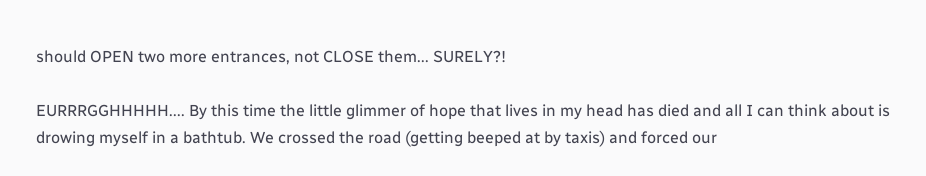should OPEN two more entrances, not CLOSE them... SURELY?!

EURRRGGHHHHH.... By this time the little glimmer of hope that lives in my head has died and all I can think about is drowing myself in a bathtub. We crossed the road (getting beeped at by taxis) and forced our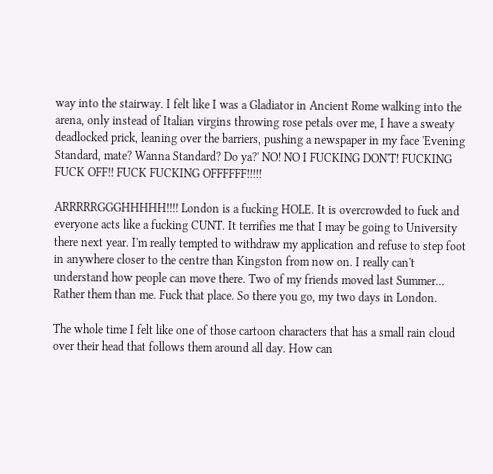way into the stairway. I felt like I was a Gladiator in Ancient Rome walking into the arena, only instead of Italian virgins throwing rose petals over me, I have a sweaty deadlocked prick, leaning over the barriers, pushing a newspaper in my face 'Evening Standard, mate? Wanna Standard? Do ya?' NO! NO I FUCKING DON'T! FUCKING FUCK OFF!! FUCK FUCKING OFFFFFF!!!!!

ARRRRRGGGHHHHH!!!! London is a fucking HOLE. It is overcrowded to fuck and everyone acts like a fucking CUNT. It terrifies me that I may be going to University there next year. I'm really tempted to withdraw my application and refuse to step foot in anywhere closer to the centre than Kingston from now on. I really can't understand how people can move there. Two of my friends moved last Summer... Rather them than me. Fuck that place. So there you go, my two days in London.

The whole time I felt like one of those cartoon characters that has a small rain cloud over their head that follows them around all day. How can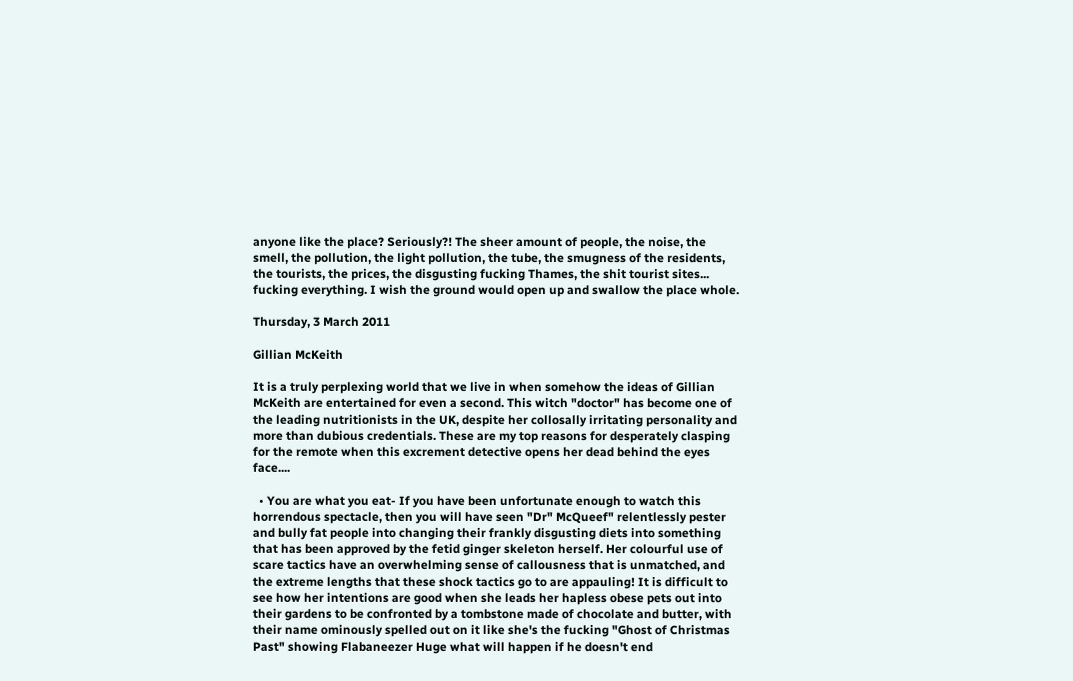anyone like the place? Seriously?! The sheer amount of people, the noise, the smell, the pollution, the light pollution, the tube, the smugness of the residents, the tourists, the prices, the disgusting fucking Thames, the shit tourist sites... fucking everything. I wish the ground would open up and swallow the place whole.

Thursday, 3 March 2011

Gillian McKeith

It is a truly perplexing world that we live in when somehow the ideas of Gillian McKeith are entertained for even a second. This witch "doctor" has become one of the leading nutritionists in the UK, despite her collosally irritating personality and more than dubious credentials. These are my top reasons for desperately clasping for the remote when this excrement detective opens her dead behind the eyes face....

  • You are what you eat- If you have been unfortunate enough to watch this horrendous spectacle, then you will have seen "Dr" McQueef" relentlessly pester and bully fat people into changing their frankly disgusting diets into something that has been approved by the fetid ginger skeleton herself. Her colourful use of scare tactics have an overwhelming sense of callousness that is unmatched, and the extreme lengths that these shock tactics go to are appauling! It is difficult to see how her intentions are good when she leads her hapless obese pets out into their gardens to be confronted by a tombstone made of chocolate and butter, with their name ominously spelled out on it like she's the fucking "Ghost of Christmas Past" showing Flabaneezer Huge what will happen if he doesn't end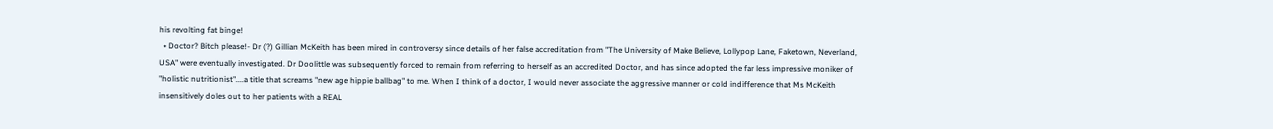his revolting fat binge!
  • Doctor? Bitch please!- Dr (?) Gillian McKeith has been mired in controversy since details of her false accreditation from "The University of Make Believe, Lollypop Lane, Faketown, Neverland, USA" were eventually investigated. Dr Doolittle was subsequently forced to remain from referring to herself as an accredited Doctor, and has since adopted the far less impressive moniker of "holistic nutritionist"....a title that screams "new age hippie ballbag" to me. When I think of a doctor, I would never associate the aggressive manner or cold indifference that Ms McKeith insensitively doles out to her patients with a REAL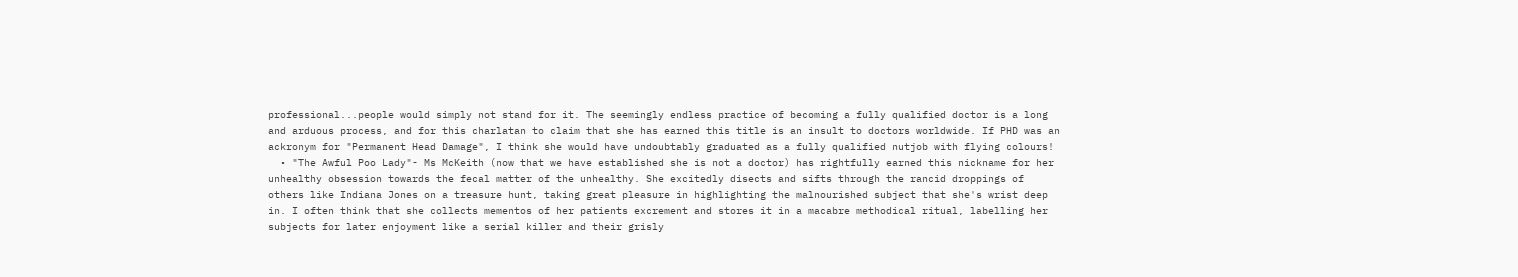professional...people would simply not stand for it. The seemingly endless practice of becoming a fully qualified doctor is a long and arduous process, and for this charlatan to claim that she has earned this title is an insult to doctors worldwide. If PHD was an ackronym for "Permanent Head Damage", I think she would have undoubtably graduated as a fully qualified nutjob with flying colours!
  • "The Awful Poo Lady"- Ms McKeith (now that we have established she is not a doctor) has rightfully earned this nickname for her unhealthy obsession towards the fecal matter of the unhealthy. She excitedly disects and sifts through the rancid droppings of others like Indiana Jones on a treasure hunt, taking great pleasure in highlighting the malnourished subject that she's wrist deep in. I often think that she collects mementos of her patients excrement and stores it in a macabre methodical ritual, labelling her subjects for later enjoyment like a serial killer and their grisly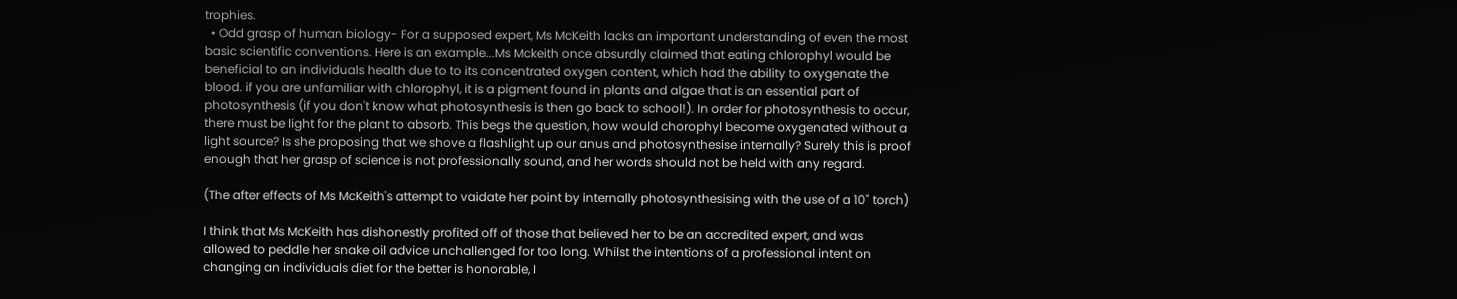trophies.
  • Odd grasp of human biology- For a supposed expert, Ms McKeith lacks an important understanding of even the most basic scientific conventions. Here is an example...Ms Mckeith once absurdly claimed that eating chlorophyl would be beneficial to an individuals health due to to its concentrated oxygen content, which had the ability to oxygenate the blood. if you are unfamiliar with chlorophyl, it is a pigment found in plants and algae that is an essential part of photosynthesis (if you don't know what photosynthesis is then go back to school!). In order for photosynthesis to occur, there must be light for the plant to absorb. This begs the question, how would chorophyl become oxygenated without a light source? Is she proposing that we shove a flashlight up our anus and photosynthesise internally? Surely this is proof enough that her grasp of science is not professionally sound, and her words should not be held with any regard.

(The after effects of Ms McKeith's attempt to vaidate her point by internally photosynthesising with the use of a 10" torch)

I think that Ms McKeith has dishonestly profited off of those that believed her to be an accredited expert, and was allowed to peddle her snake oil advice unchallenged for too long. Whilst the intentions of a professional intent on changing an individuals diet for the better is honorable, I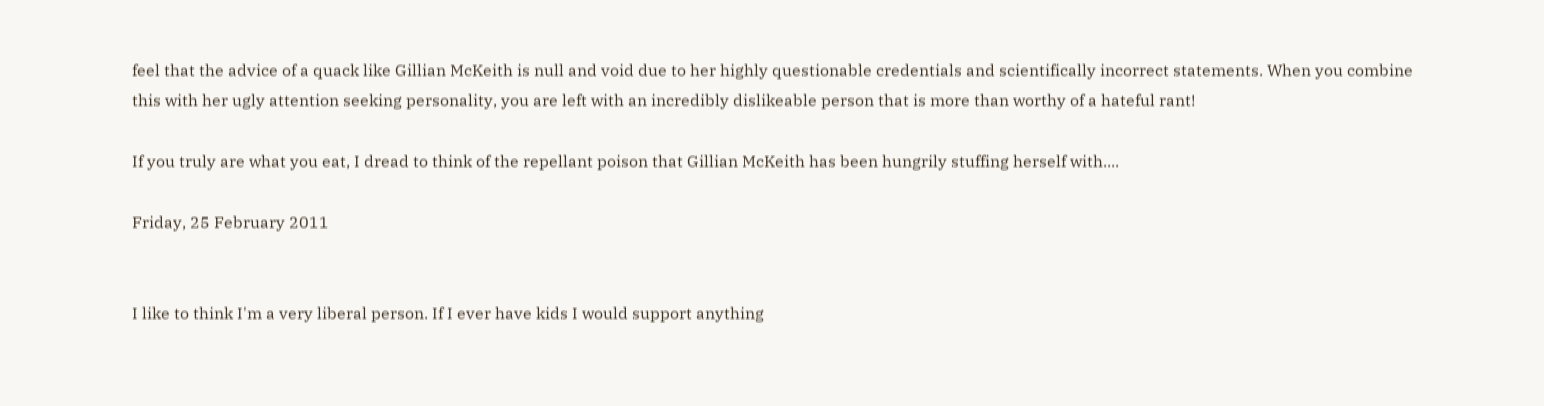feel that the advice of a quack like Gillian McKeith is null and void due to her highly questionable credentials and scientifically incorrect statements. When you combine this with her ugly attention seeking personality, you are left with an incredibly dislikeable person that is more than worthy of a hateful rant!

If you truly are what you eat, I dread to think of the repellant poison that Gillian McKeith has been hungrily stuffing herself with....

Friday, 25 February 2011


I like to think I'm a very liberal person. If I ever have kids I would support anything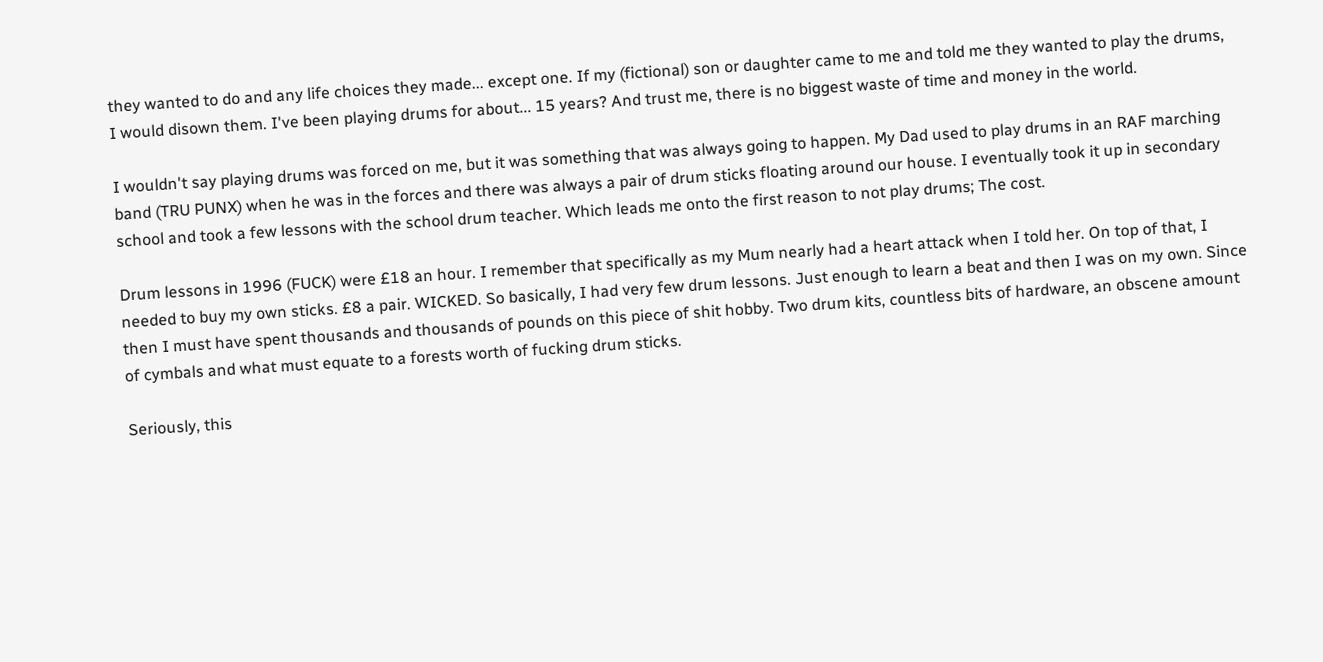they wanted to do and any life choices they made... except one. If my (fictional) son or daughter came to me and told me they wanted to play the drums, I would disown them. I've been playing drums for about... 15 years? And trust me, there is no biggest waste of time and money in the world.

I wouldn't say playing drums was forced on me, but it was something that was always going to happen. My Dad used to play drums in an RAF marching band (TRU PUNX) when he was in the forces and there was always a pair of drum sticks floating around our house. I eventually took it up in secondary school and took a few lessons with the school drum teacher. Which leads me onto the first reason to not play drums; The cost.

Drum lessons in 1996 (FUCK) were £18 an hour. I remember that specifically as my Mum nearly had a heart attack when I told her. On top of that, I needed to buy my own sticks. £8 a pair. WICKED. So basically, I had very few drum lessons. Just enough to learn a beat and then I was on my own. Since then I must have spent thousands and thousands of pounds on this piece of shit hobby. Two drum kits, countless bits of hardware, an obscene amount of cymbals and what must equate to a forests worth of fucking drum sticks.

Seriously, this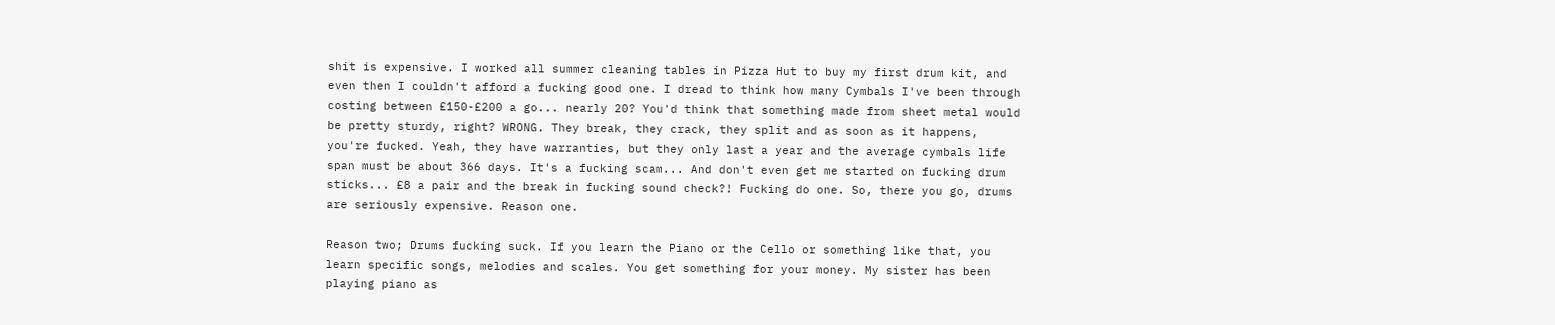shit is expensive. I worked all summer cleaning tables in Pizza Hut to buy my first drum kit, and even then I couldn't afford a fucking good one. I dread to think how many Cymbals I've been through costing between £150-£200 a go... nearly 20? You'd think that something made from sheet metal would be pretty sturdy, right? WRONG. They break, they crack, they split and as soon as it happens, you're fucked. Yeah, they have warranties, but they only last a year and the average cymbals life span must be about 366 days. It's a fucking scam... And don't even get me started on fucking drum sticks... £8 a pair and the break in fucking sound check?! Fucking do one. So, there you go, drums are seriously expensive. Reason one.

Reason two; Drums fucking suck. If you learn the Piano or the Cello or something like that, you learn specific songs, melodies and scales. You get something for your money. My sister has been playing piano as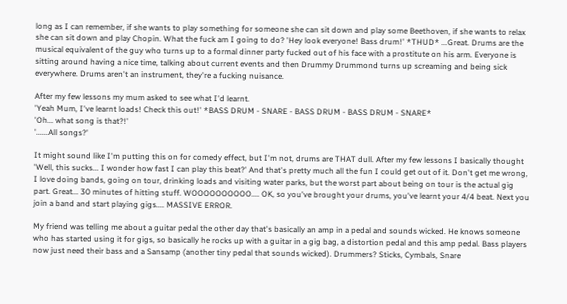long as I can remember, if she wants to play something for someone she can sit down and play some Beethoven, if she wants to relax she can sit down and play Chopin. What the fuck am I going to do? 'Hey look everyone! Bass drum!' *THUD* ...Great. Drums are the musical equivalent of the guy who turns up to a formal dinner party fucked out of his face with a prostitute on his arm. Everyone is sitting around having a nice time, talking about current events and then Drummy Drummond turns up screaming and being sick everywhere. Drums aren't an instrument, they're a fucking nuisance.

After my few lessons my mum asked to see what I'd learnt.
'Yeah Mum, I've learnt loads! Check this out!' *BASS DRUM - SNARE - BASS DRUM - BASS DRUM - SNARE*
'Oh... what song is that?!'
'......All songs?'

It might sound like I'm putting this on for comedy effect, but I'm not, drums are THAT dull. After my few lessons I basically thought 'Well, this sucks... I wonder how fast I can play this beat?' And that's pretty much all the fun I could get out of it. Don't get me wrong, I love doing bands, going on tour, drinking loads and visiting water parks, but the worst part about being on tour is the actual gig part. Great... 30 minutes of hitting stuff. WOOOOOOOOOO.... OK, so you've brought your drums, you've learnt your 4/4 beat. Next you join a band and start playing gigs.... MASSIVE ERROR.

My friend was telling me about a guitar pedal the other day that's basically an amp in a pedal and sounds wicked. He knows someone who has started using it for gigs, so basically he rocks up with a guitar in a gig bag, a distortion pedal and this amp pedal. Bass players now just need their bass and a Sansamp (another tiny pedal that sounds wicked). Drummers? Sticks, Cymbals, Snare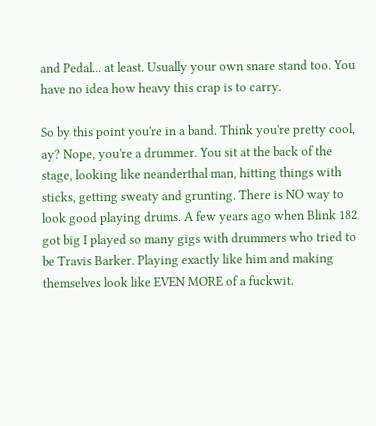and Pedal... at least. Usually your own snare stand too. You have no idea how heavy this crap is to carry.

So by this point you're in a band. Think you're pretty cool, ay? Nope, you're a drummer. You sit at the back of the stage, looking like neanderthal man, hitting things with sticks, getting sweaty and grunting. There is NO way to look good playing drums. A few years ago when Blink 182 got big I played so many gigs with drummers who tried to be Travis Barker. Playing exactly like him and making themselves look like EVEN MORE of a fuckwit.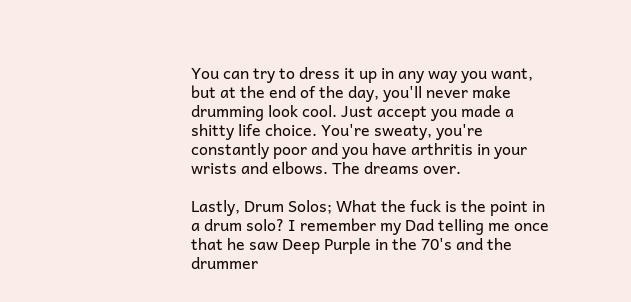You can try to dress it up in any way you want, but at the end of the day, you'll never make drumming look cool. Just accept you made a shitty life choice. You're sweaty, you're constantly poor and you have arthritis in your wrists and elbows. The dreams over.

Lastly, Drum Solos; What the fuck is the point in a drum solo? I remember my Dad telling me once that he saw Deep Purple in the 70's and the drummer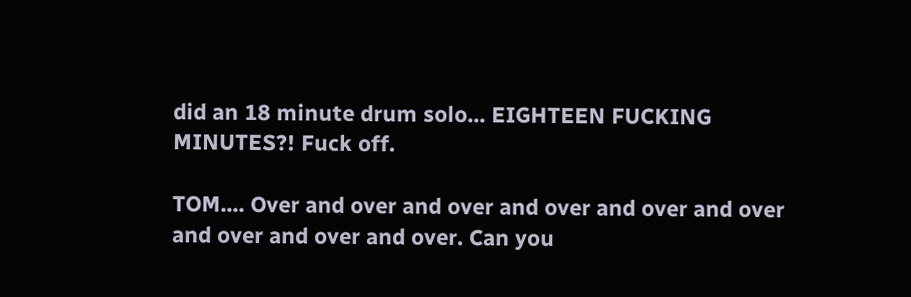did an 18 minute drum solo... EIGHTEEN FUCKING MINUTES?! Fuck off.

TOM.... Over and over and over and over and over and over and over and over and over. Can you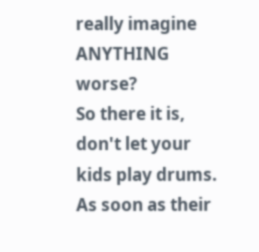really imagine ANYTHING worse?
So there it is, don't let your kids play drums. As soon as their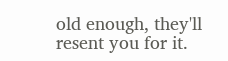old enough, they'll resent you for it.